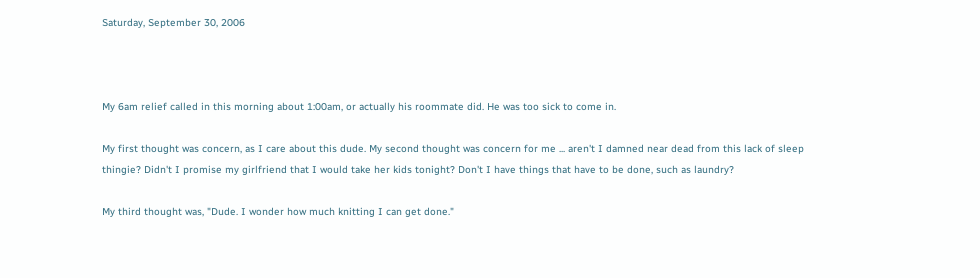Saturday, September 30, 2006



My 6am relief called in this morning about 1:00am, or actually his roommate did. He was too sick to come in.

My first thought was concern, as I care about this dude. My second thought was concern for me ... aren't I damned near dead from this lack of sleep thingie? Didn't I promise my girlfriend that I would take her kids tonight? Don't I have things that have to be done, such as laundry?

My third thought was, "Dude. I wonder how much knitting I can get done."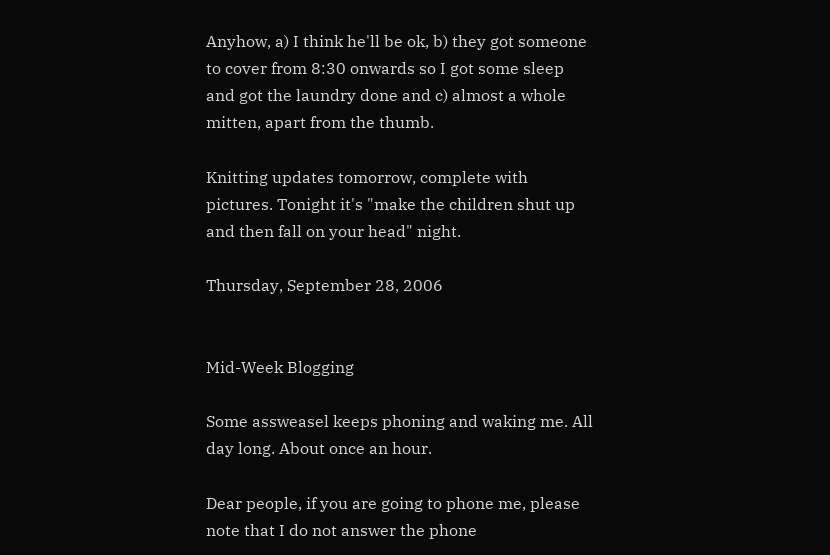Anyhow, a) I think he'll be ok, b) they got someone to cover from 8:30 onwards so I got some sleep and got the laundry done and c) almost a whole mitten, apart from the thumb.

Knitting updates tomorrow, complete with pictures. Tonight it's "make the children shut up and then fall on your head" night.

Thursday, September 28, 2006


Mid-Week Blogging

Some assweasel keeps phoning and waking me. All day long. About once an hour.

Dear people, if you are going to phone me, please note that I do not answer the phone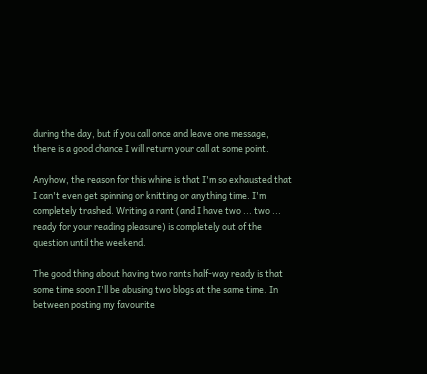during the day, but if you call once and leave one message, there is a good chance I will return your call at some point.

Anyhow, the reason for this whine is that I'm so exhausted that I can't even get spinning or knitting or anything time. I'm completely trashed. Writing a rant (and I have two ... two ... ready for your reading pleasure) is completely out of the question until the weekend.

The good thing about having two rants half-way ready is that some time soon I'll be abusing two blogs at the same time. In between posting my favourite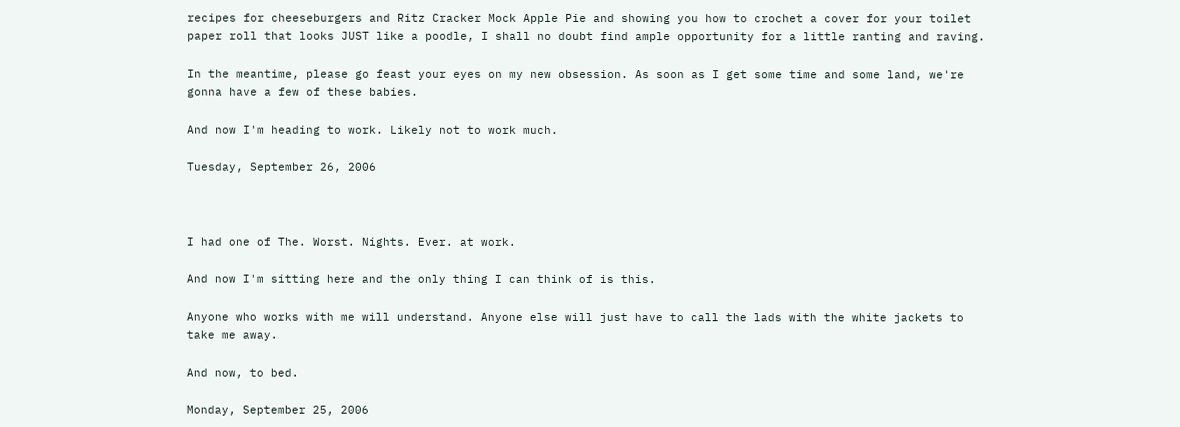recipes for cheeseburgers and Ritz Cracker Mock Apple Pie and showing you how to crochet a cover for your toilet paper roll that looks JUST like a poodle, I shall no doubt find ample opportunity for a little ranting and raving.

In the meantime, please go feast your eyes on my new obsession. As soon as I get some time and some land, we're gonna have a few of these babies.

And now I'm heading to work. Likely not to work much.

Tuesday, September 26, 2006



I had one of The. Worst. Nights. Ever. at work.

And now I'm sitting here and the only thing I can think of is this.

Anyone who works with me will understand. Anyone else will just have to call the lads with the white jackets to take me away.

And now, to bed.

Monday, September 25, 2006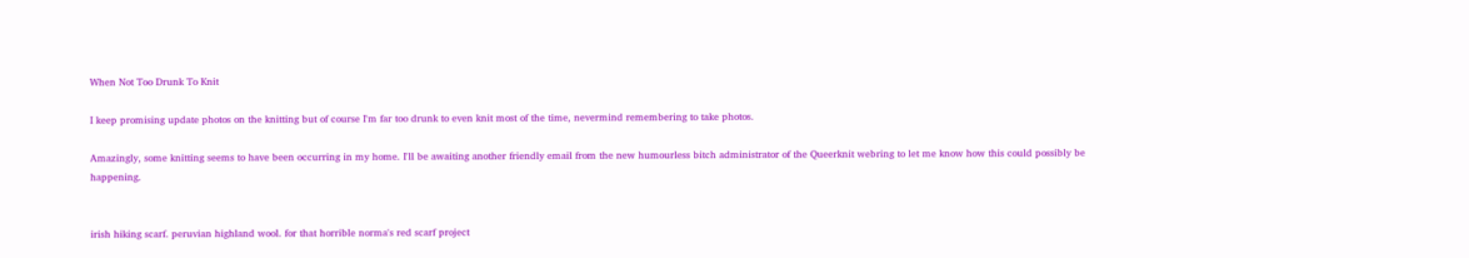When Not Too Drunk To Knit

I keep promising update photos on the knitting but of course I'm far too drunk to even knit most of the time, nevermind remembering to take photos.

Amazingly, some knitting seems to have been occurring in my home. I'll be awaiting another friendly email from the new humourless bitch administrator of the Queerknit webring to let me know how this could possibly be happening.


irish hiking scarf. peruvian highland wool. for that horrible norma's red scarf project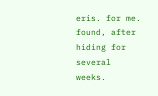eris. for me. found, after hiding for several weeks.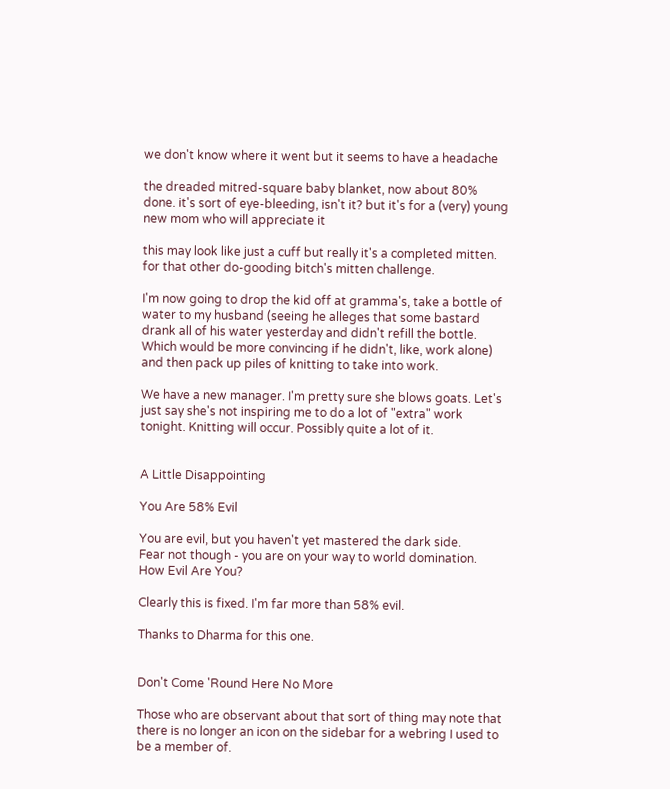we don't know where it went but it seems to have a headache

the dreaded mitred-square baby blanket, now about 80% done. it's sort of eye-bleeding, isn't it? but it's for a (very) young new mom who will appreciate it

this may look like just a cuff but really it's a completed mitten. for that other do-gooding bitch's mitten challenge.

I'm now going to drop the kid off at gramma's, take a bottle of water to my husband (seeing he alleges that some bastard drank all of his water yesterday and didn't refill the bottle. Which would be more convincing if he didn't, like, work alone) and then pack up piles of knitting to take into work.

We have a new manager. I'm pretty sure she blows goats. Let's just say she's not inspiring me to do a lot of "extra" work tonight. Knitting will occur. Possibly quite a lot of it.


A Little Disappointing

You Are 58% Evil

You are evil, but you haven't yet mastered the dark side.
Fear not though - you are on your way to world domination.
How Evil Are You?

Clearly this is fixed. I'm far more than 58% evil.

Thanks to Dharma for this one.


Don't Come 'Round Here No More

Those who are observant about that sort of thing may note that there is no longer an icon on the sidebar for a webring I used to be a member of.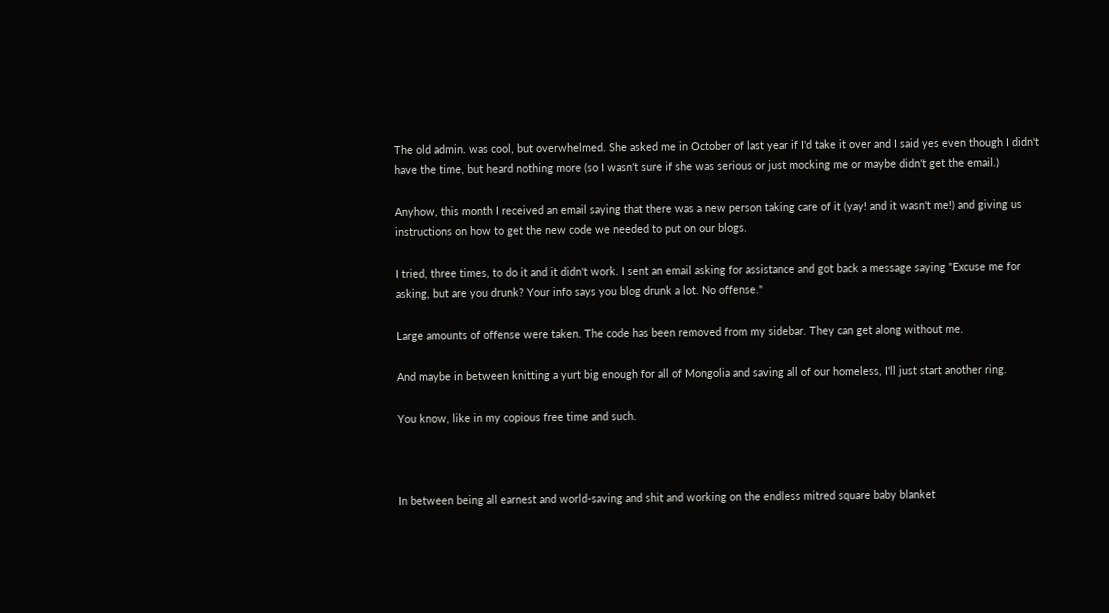The old admin. was cool, but overwhelmed. She asked me in October of last year if I'd take it over and I said yes even though I didn't have the time, but heard nothing more (so I wasn't sure if she was serious or just mocking me or maybe didn't get the email.)

Anyhow, this month I received an email saying that there was a new person taking care of it (yay! and it wasn't me!) and giving us instructions on how to get the new code we needed to put on our blogs.

I tried, three times, to do it and it didn't work. I sent an email asking for assistance and got back a message saying "Excuse me for asking, but are you drunk? Your info says you blog drunk a lot. No offense."

Large amounts of offense were taken. The code has been removed from my sidebar. They can get along without me.

And maybe in between knitting a yurt big enough for all of Mongolia and saving all of our homeless, I'll just start another ring.

You know, like in my copious free time and such.



In between being all earnest and world-saving and shit and working on the endless mitred square baby blanket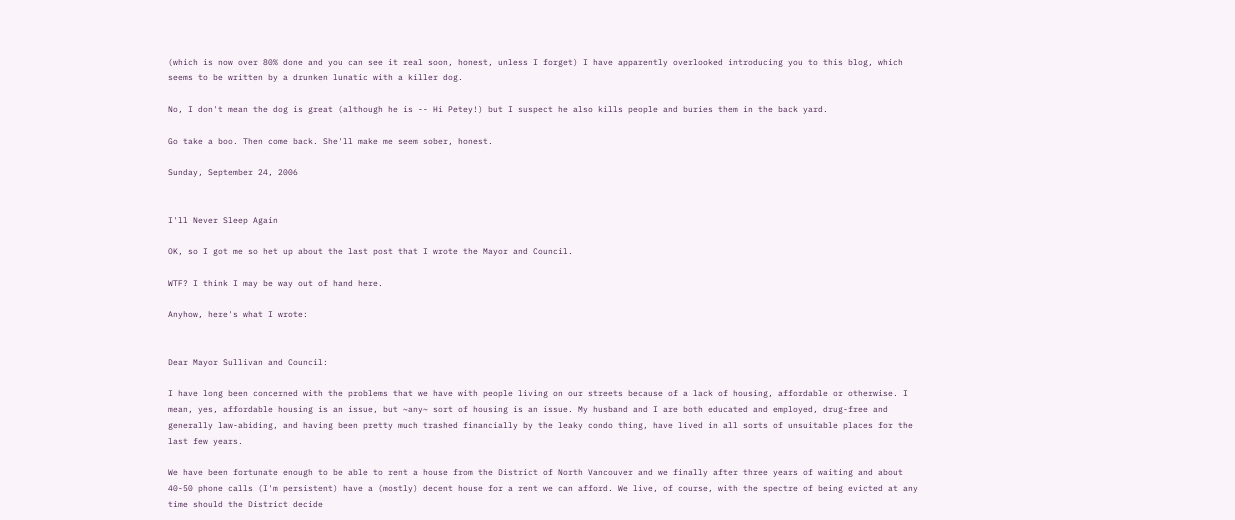(which is now over 80% done and you can see it real soon, honest, unless I forget) I have apparently overlooked introducing you to this blog, which seems to be written by a drunken lunatic with a killer dog.

No, I don't mean the dog is great (although he is -- Hi Petey!) but I suspect he also kills people and buries them in the back yard.

Go take a boo. Then come back. She'll make me seem sober, honest.

Sunday, September 24, 2006


I'll Never Sleep Again

OK, so I got me so het up about the last post that I wrote the Mayor and Council.

WTF? I think I may be way out of hand here.

Anyhow, here's what I wrote:


Dear Mayor Sullivan and Council:

I have long been concerned with the problems that we have with people living on our streets because of a lack of housing, affordable or otherwise. I mean, yes, affordable housing is an issue, but ~any~ sort of housing is an issue. My husband and I are both educated and employed, drug-free and generally law-abiding, and having been pretty much trashed financially by the leaky condo thing, have lived in all sorts of unsuitable places for the last few years.

We have been fortunate enough to be able to rent a house from the District of North Vancouver and we finally after three years of waiting and about 40-50 phone calls (I'm persistent) have a (mostly) decent house for a rent we can afford. We live, of course, with the spectre of being evicted at any time should the District decide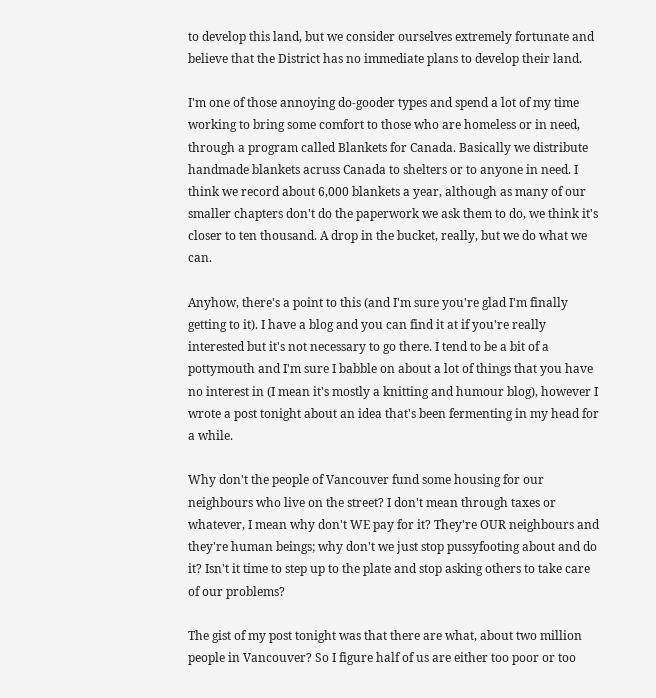to develop this land, but we consider ourselves extremely fortunate and believe that the District has no immediate plans to develop their land.

I'm one of those annoying do-gooder types and spend a lot of my time working to bring some comfort to those who are homeless or in need, through a program called Blankets for Canada. Basically we distribute handmade blankets acruss Canada to shelters or to anyone in need. I think we record about 6,000 blankets a year, although as many of our smaller chapters don't do the paperwork we ask them to do, we think it's closer to ten thousand. A drop in the bucket, really, but we do what we can.

Anyhow, there's a point to this (and I'm sure you're glad I'm finally getting to it). I have a blog and you can find it at if you're really interested but it's not necessary to go there. I tend to be a bit of a pottymouth and I'm sure I babble on about a lot of things that you have no interest in (I mean it's mostly a knitting and humour blog), however I wrote a post tonight about an idea that's been fermenting in my head for a while.

Why don't the people of Vancouver fund some housing for our neighbours who live on the street? I don't mean through taxes or whatever, I mean why don't WE pay for it? They're OUR neighbours and they're human beings; why don't we just stop pussyfooting about and do it? Isn't it time to step up to the plate and stop asking others to take care of our problems?

The gist of my post tonight was that there are what, about two million people in Vancouver? So I figure half of us are either too poor or too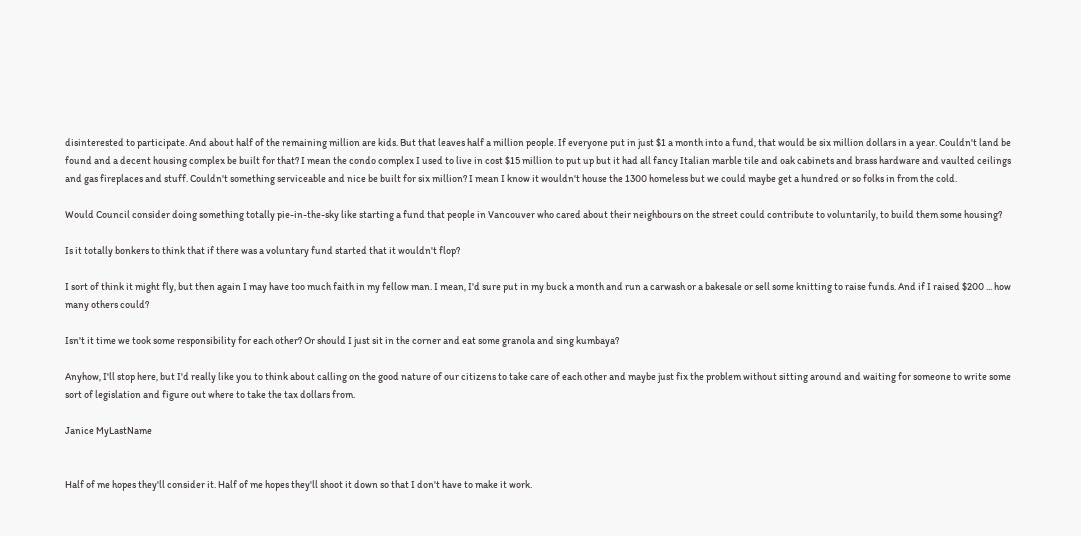disinterested to participate. And about half of the remaining million are kids. But that leaves half a million people. If everyone put in just $1 a month into a fund, that would be six million dollars in a year. Couldn't land be found and a decent housing complex be built for that? I mean the condo complex I used to live in cost $15 million to put up but it had all fancy Italian marble tile and oak cabinets and brass hardware and vaulted ceilings and gas fireplaces and stuff. Couldn't something serviceable and nice be built for six million? I mean I know it wouldn't house the 1300 homeless but we could maybe get a hundred or so folks in from the cold.

Would Council consider doing something totally pie-in-the-sky like starting a fund that people in Vancouver who cared about their neighbours on the street could contribute to voluntarily, to build them some housing?

Is it totally bonkers to think that if there was a voluntary fund started that it wouldn't flop?

I sort of think it might fly, but then again I may have too much faith in my fellow man. I mean, I'd sure put in my buck a month and run a carwash or a bakesale or sell some knitting to raise funds. And if I raised $200 ... how many others could?

Isn't it time we took some responsibility for each other? Or should I just sit in the corner and eat some granola and sing kumbaya?

Anyhow, I'll stop here, but I'd really like you to think about calling on the good nature of our citizens to take care of each other and maybe just fix the problem without sitting around and waiting for someone to write some sort of legislation and figure out where to take the tax dollars from.

Janice MyLastName


Half of me hopes they'll consider it. Half of me hopes they'll shoot it down so that I don't have to make it work.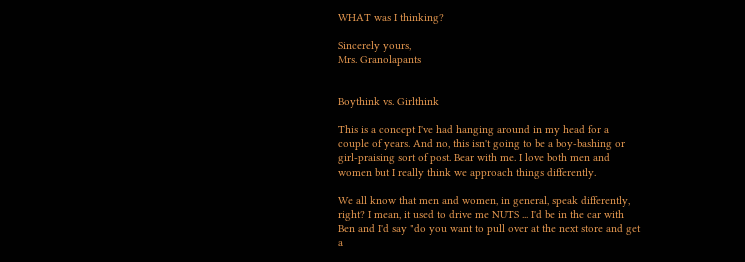WHAT was I thinking?

Sincerely yours,
Mrs. Granolapants


Boythink vs. Girlthink

This is a concept I've had hanging around in my head for a couple of years. And no, this isn't going to be a boy-bashing or girl-praising sort of post. Bear with me. I love both men and women but I really think we approach things differently.

We all know that men and women, in general, speak differently, right? I mean, it used to drive me NUTS ... I'd be in the car with Ben and I'd say "do you want to pull over at the next store and get a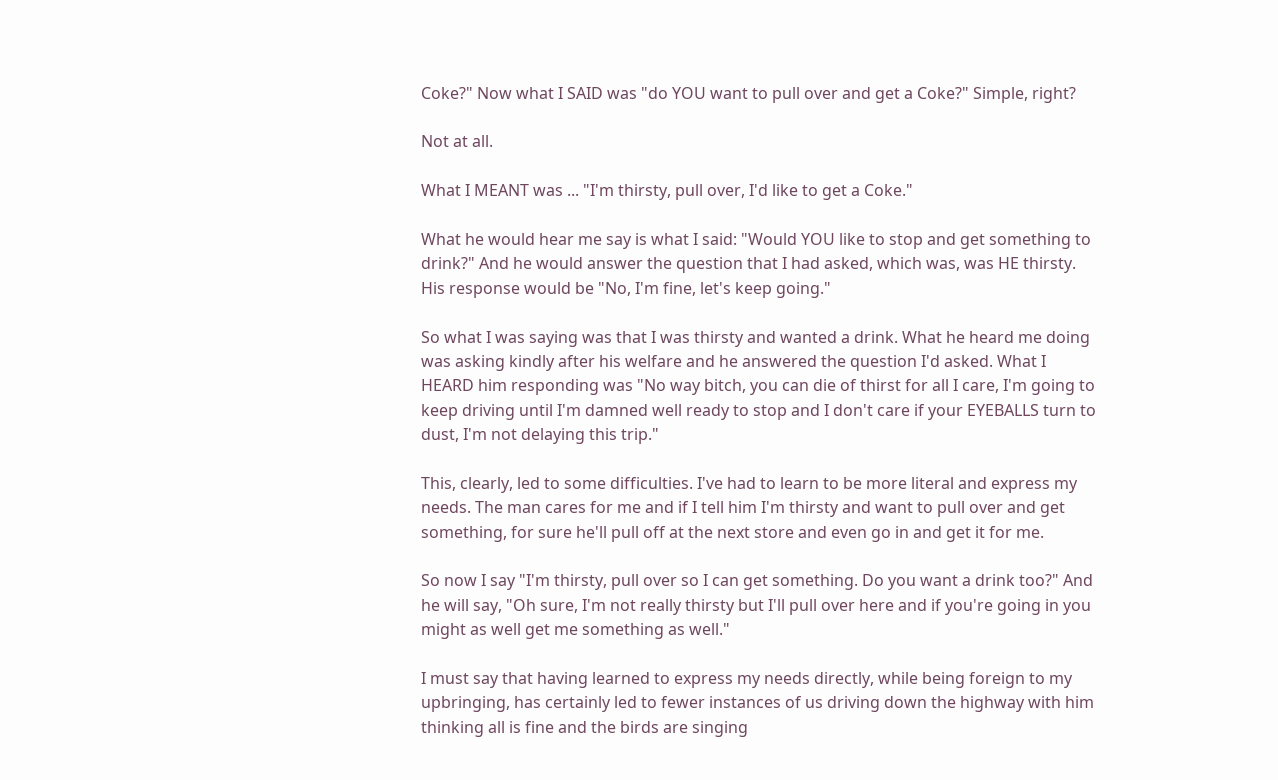Coke?" Now what I SAID was "do YOU want to pull over and get a Coke?" Simple, right?

Not at all.

What I MEANT was ... "I'm thirsty, pull over, I'd like to get a Coke."

What he would hear me say is what I said: "Would YOU like to stop and get something to drink?" And he would answer the question that I had asked, which was, was HE thirsty. His response would be "No, I'm fine, let's keep going."

So what I was saying was that I was thirsty and wanted a drink. What he heard me doing was asking kindly after his welfare and he answered the question I'd asked. What I HEARD him responding was "No way bitch, you can die of thirst for all I care, I'm going to keep driving until I'm damned well ready to stop and I don't care if your EYEBALLS turn to dust, I'm not delaying this trip."

This, clearly, led to some difficulties. I've had to learn to be more literal and express my needs. The man cares for me and if I tell him I'm thirsty and want to pull over and get something, for sure he'll pull off at the next store and even go in and get it for me.

So now I say "I'm thirsty, pull over so I can get something. Do you want a drink too?" And he will say, "Oh sure, I'm not really thirsty but I'll pull over here and if you're going in you might as well get me something as well."

I must say that having learned to express my needs directly, while being foreign to my upbringing, has certainly led to fewer instances of us driving down the highway with him thinking all is fine and the birds are singing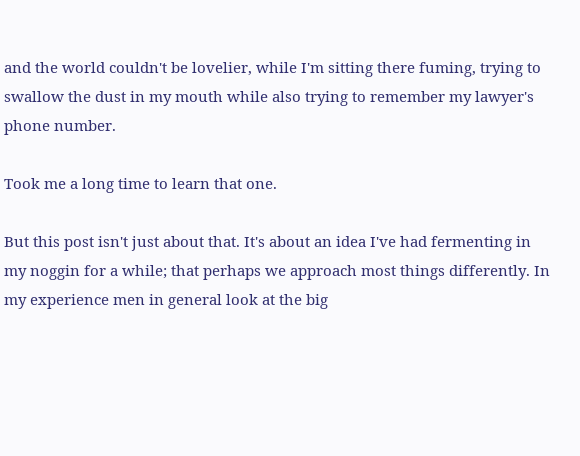and the world couldn't be lovelier, while I'm sitting there fuming, trying to swallow the dust in my mouth while also trying to remember my lawyer's phone number.

Took me a long time to learn that one.

But this post isn't just about that. It's about an idea I've had fermenting in my noggin for a while; that perhaps we approach most things differently. In my experience men in general look at the big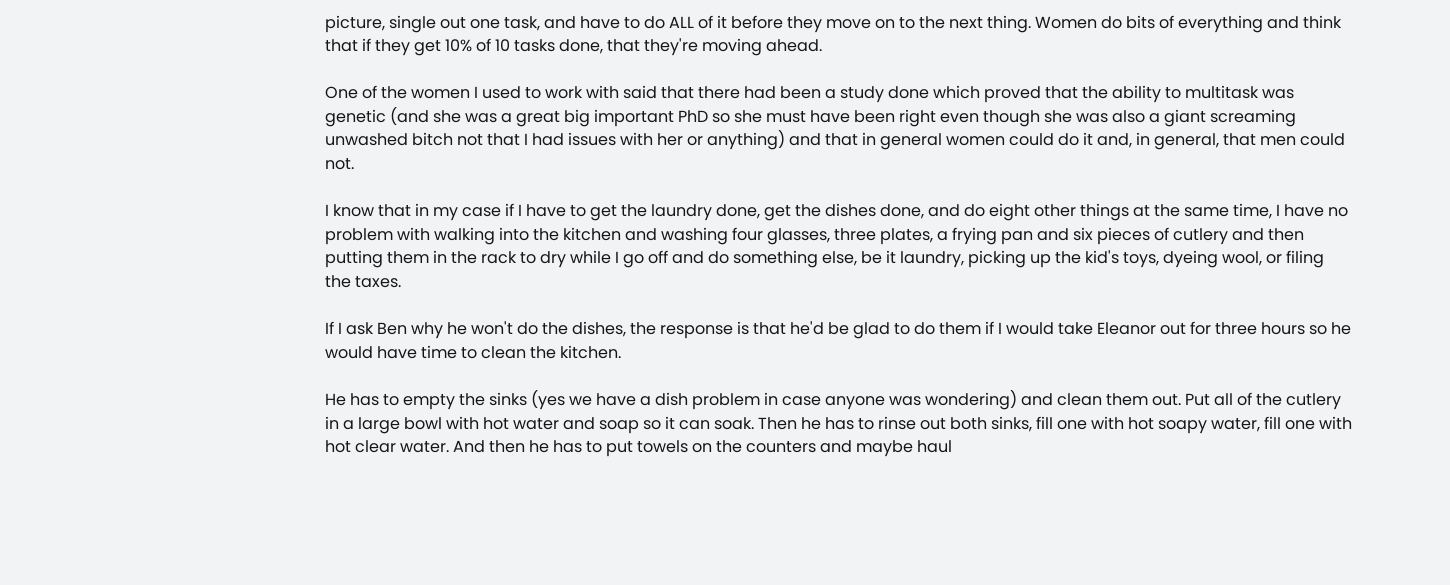picture, single out one task, and have to do ALL of it before they move on to the next thing. Women do bits of everything and think that if they get 10% of 10 tasks done, that they're moving ahead.

One of the women I used to work with said that there had been a study done which proved that the ability to multitask was genetic (and she was a great big important PhD so she must have been right even though she was also a giant screaming unwashed bitch not that I had issues with her or anything) and that in general women could do it and, in general, that men could not.

I know that in my case if I have to get the laundry done, get the dishes done, and do eight other things at the same time, I have no problem with walking into the kitchen and washing four glasses, three plates, a frying pan and six pieces of cutlery and then putting them in the rack to dry while I go off and do something else, be it laundry, picking up the kid's toys, dyeing wool, or filing the taxes.

If I ask Ben why he won't do the dishes, the response is that he'd be glad to do them if I would take Eleanor out for three hours so he would have time to clean the kitchen.

He has to empty the sinks (yes we have a dish problem in case anyone was wondering) and clean them out. Put all of the cutlery in a large bowl with hot water and soap so it can soak. Then he has to rinse out both sinks, fill one with hot soapy water, fill one with hot clear water. And then he has to put towels on the counters and maybe haul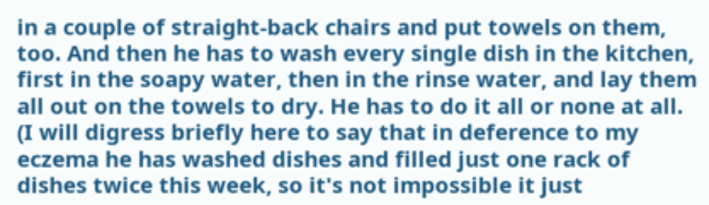in a couple of straight-back chairs and put towels on them, too. And then he has to wash every single dish in the kitchen, first in the soapy water, then in the rinse water, and lay them all out on the towels to dry. He has to do it all or none at all. (I will digress briefly here to say that in deference to my eczema he has washed dishes and filled just one rack of dishes twice this week, so it's not impossible it just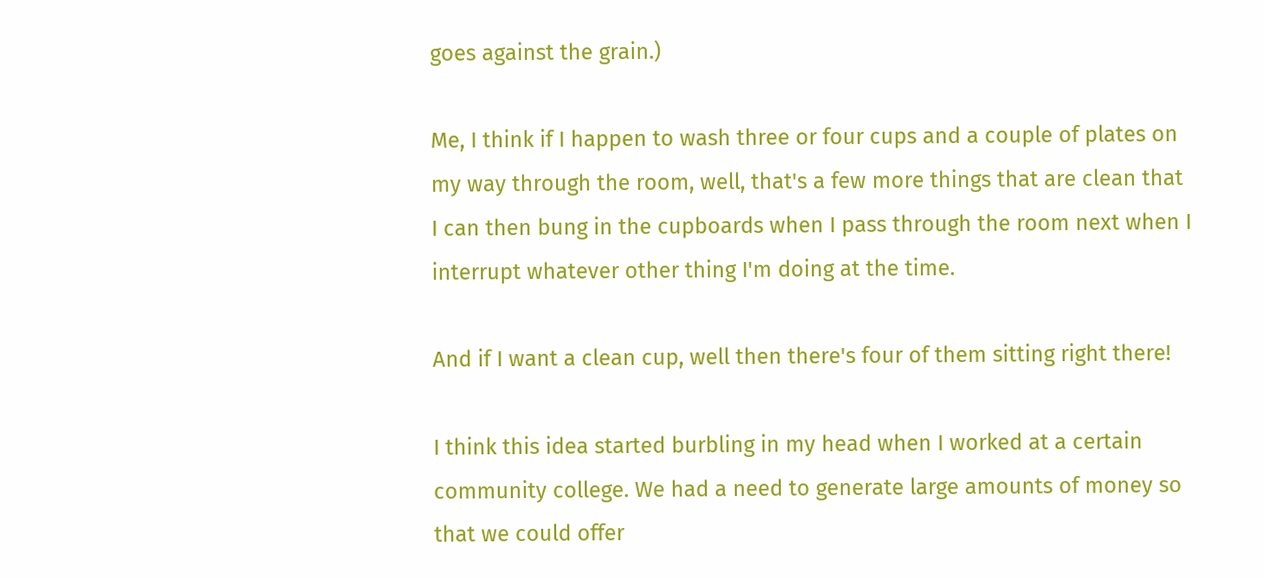goes against the grain.)

Me, I think if I happen to wash three or four cups and a couple of plates on my way through the room, well, that's a few more things that are clean that I can then bung in the cupboards when I pass through the room next when I interrupt whatever other thing I'm doing at the time.

And if I want a clean cup, well then there's four of them sitting right there!

I think this idea started burbling in my head when I worked at a certain community college. We had a need to generate large amounts of money so that we could offer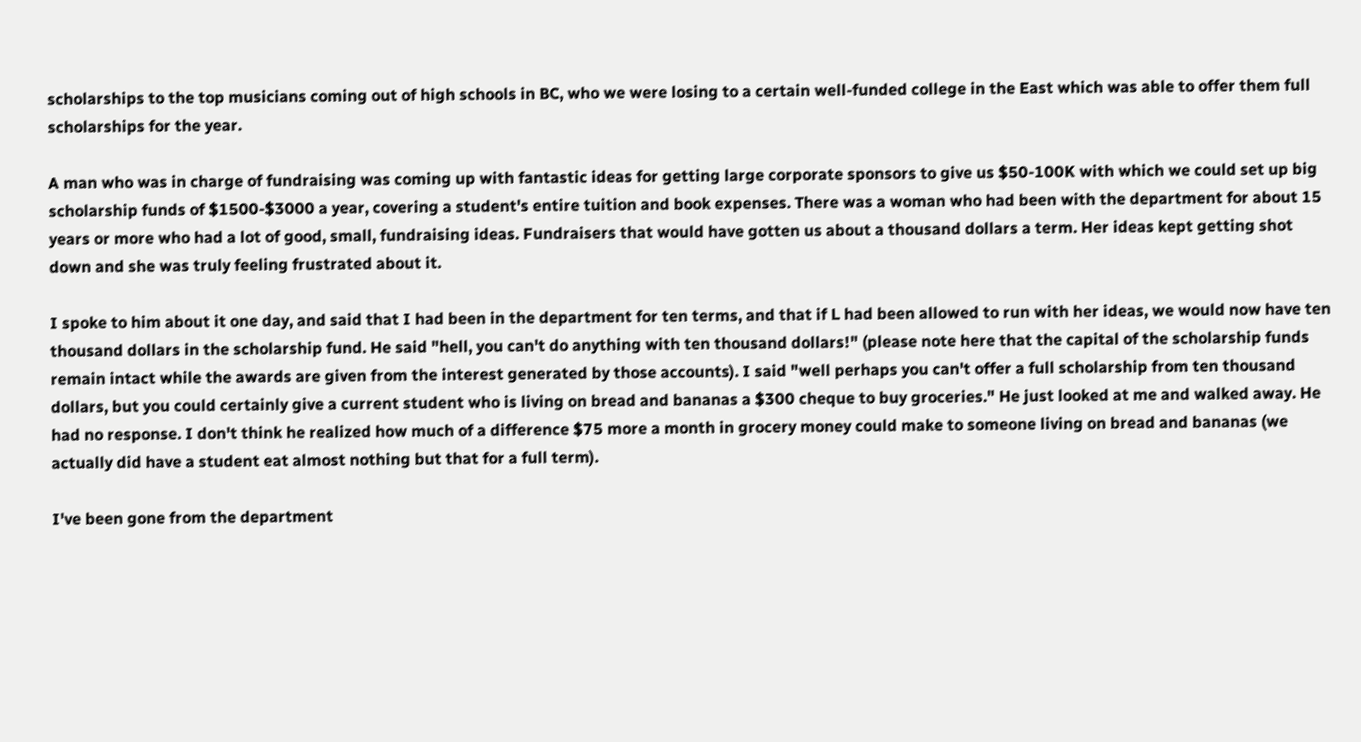scholarships to the top musicians coming out of high schools in BC, who we were losing to a certain well-funded college in the East which was able to offer them full scholarships for the year.

A man who was in charge of fundraising was coming up with fantastic ideas for getting large corporate sponsors to give us $50-100K with which we could set up big scholarship funds of $1500-$3000 a year, covering a student's entire tuition and book expenses. There was a woman who had been with the department for about 15 years or more who had a lot of good, small, fundraising ideas. Fundraisers that would have gotten us about a thousand dollars a term. Her ideas kept getting shot down and she was truly feeling frustrated about it.

I spoke to him about it one day, and said that I had been in the department for ten terms, and that if L had been allowed to run with her ideas, we would now have ten thousand dollars in the scholarship fund. He said "hell, you can't do anything with ten thousand dollars!" (please note here that the capital of the scholarship funds remain intact while the awards are given from the interest generated by those accounts). I said "well perhaps you can't offer a full scholarship from ten thousand dollars, but you could certainly give a current student who is living on bread and bananas a $300 cheque to buy groceries." He just looked at me and walked away. He had no response. I don't think he realized how much of a difference $75 more a month in grocery money could make to someone living on bread and bananas (we actually did have a student eat almost nothing but that for a full term).

I've been gone from the department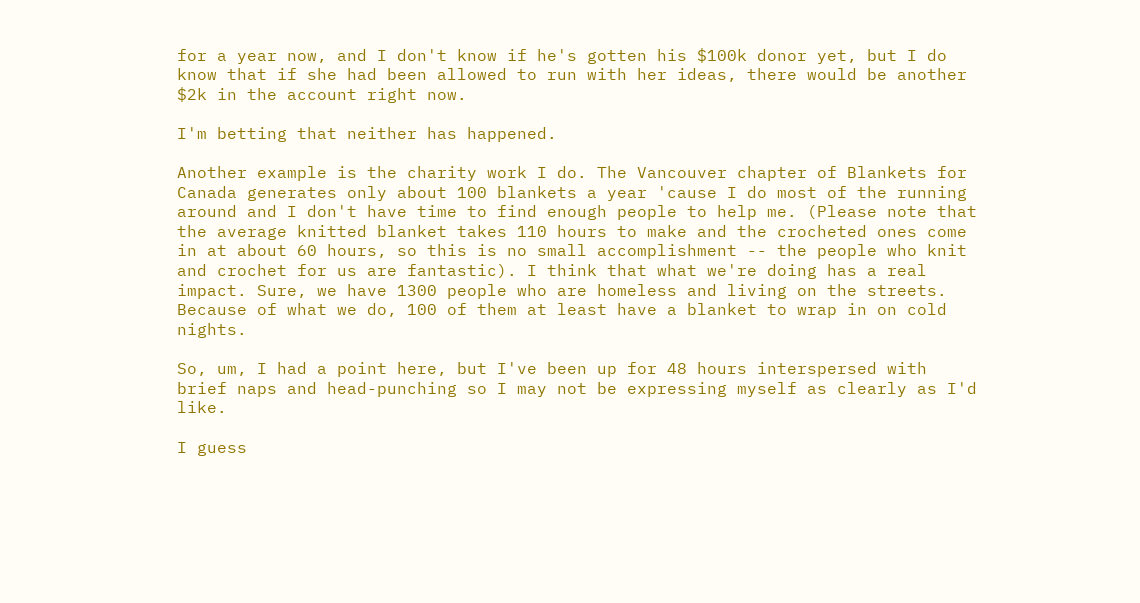for a year now, and I don't know if he's gotten his $100k donor yet, but I do know that if she had been allowed to run with her ideas, there would be another $2k in the account right now.

I'm betting that neither has happened.

Another example is the charity work I do. The Vancouver chapter of Blankets for Canada generates only about 100 blankets a year 'cause I do most of the running around and I don't have time to find enough people to help me. (Please note that the average knitted blanket takes 110 hours to make and the crocheted ones come in at about 60 hours, so this is no small accomplishment -- the people who knit and crochet for us are fantastic). I think that what we're doing has a real impact. Sure, we have 1300 people who are homeless and living on the streets. Because of what we do, 100 of them at least have a blanket to wrap in on cold nights.

So, um, I had a point here, but I've been up for 48 hours interspersed with brief naps and head-punching so I may not be expressing myself as clearly as I'd like.

I guess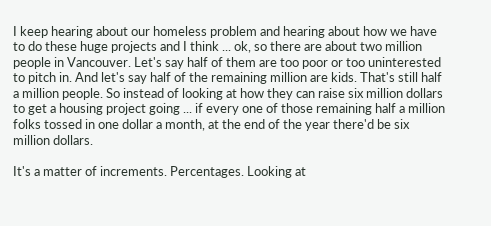I keep hearing about our homeless problem and hearing about how we have to do these huge projects and I think ... ok, so there are about two million people in Vancouver. Let's say half of them are too poor or too uninterested to pitch in. And let's say half of the remaining million are kids. That's still half a million people. So instead of looking at how they can raise six million dollars to get a housing project going ... if every one of those remaining half a million folks tossed in one dollar a month, at the end of the year there'd be six million dollars.

It's a matter of increments. Percentages. Looking at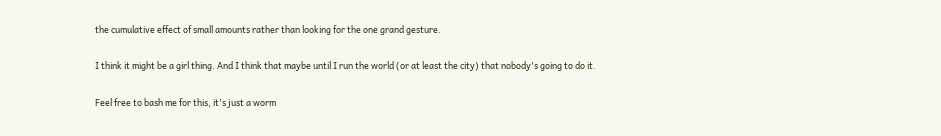the cumulative effect of small amounts rather than looking for the one grand gesture.

I think it might be a girl thing. And I think that maybe until I run the world (or at least the city) that nobody's going to do it.

Feel free to bash me for this, it's just a worm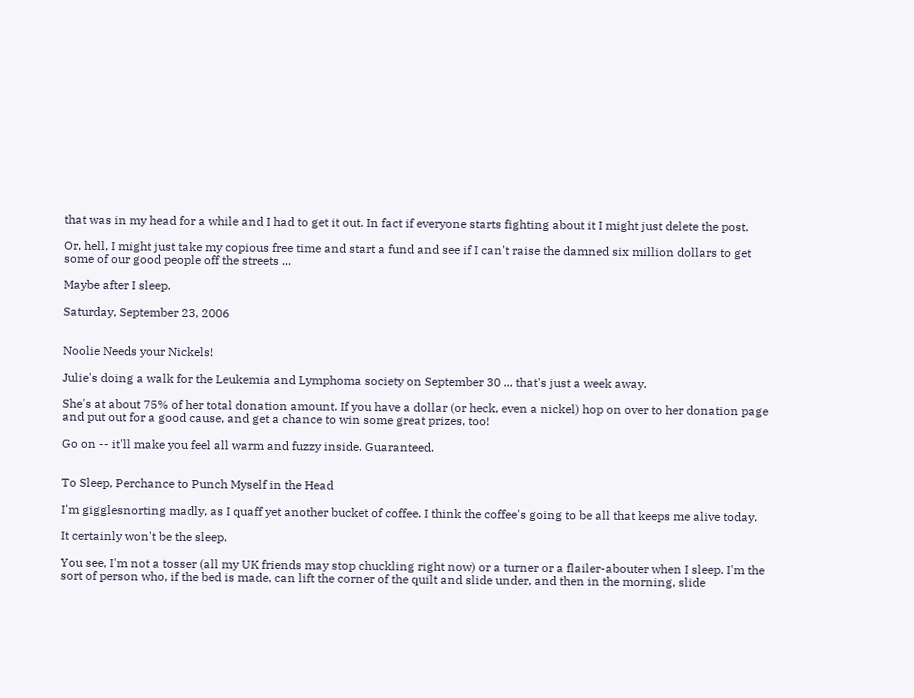that was in my head for a while and I had to get it out. In fact if everyone starts fighting about it I might just delete the post.

Or, hell, I might just take my copious free time and start a fund and see if I can't raise the damned six million dollars to get some of our good people off the streets ...

Maybe after I sleep.

Saturday, September 23, 2006


Noolie Needs your Nickels!

Julie's doing a walk for the Leukemia and Lymphoma society on September 30 ... that's just a week away.

She's at about 75% of her total donation amount. If you have a dollar (or heck, even a nickel) hop on over to her donation page and put out for a good cause, and get a chance to win some great prizes, too!

Go on -- it'll make you feel all warm and fuzzy inside. Guaranteed.


To Sleep, Perchance to Punch Myself in the Head

I'm gigglesnorting madly, as I quaff yet another bucket of coffee. I think the coffee's going to be all that keeps me alive today.

It certainly won't be the sleep.

You see, I'm not a tosser (all my UK friends may stop chuckling right now) or a turner or a flailer-abouter when I sleep. I'm the sort of person who, if the bed is made, can lift the corner of the quilt and slide under, and then in the morning, slide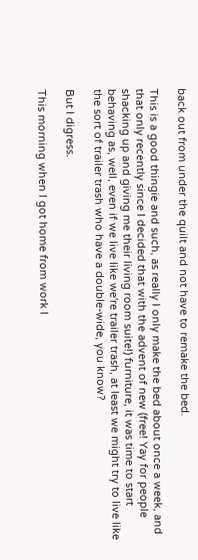back out from under the quilt and not have to remake the bed.

This is a good thingie and such, as really I only make the bed about once a week, and that only recently since I decided that with the advent of new (free! Yay for people shacking up and giving me their living room suite!) furniture, it was time to start behaving as, well, even if we live like we're trailer trash, at least we might try to live like the sort of trailer trash who have a double-wide, you know?

But I digress.

This morning when I got home from work I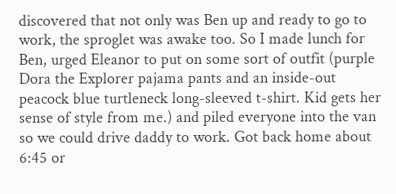discovered that not only was Ben up and ready to go to work, the sproglet was awake too. So I made lunch for Ben, urged Eleanor to put on some sort of outfit (purple Dora the Explorer pajama pants and an inside-out peacock blue turtleneck long-sleeved t-shirt. Kid gets her sense of style from me.) and piled everyone into the van so we could drive daddy to work. Got back home about 6:45 or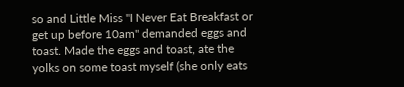so and Little Miss "I Never Eat Breakfast or get up before 10am" demanded eggs and toast. Made the eggs and toast, ate the yolks on some toast myself (she only eats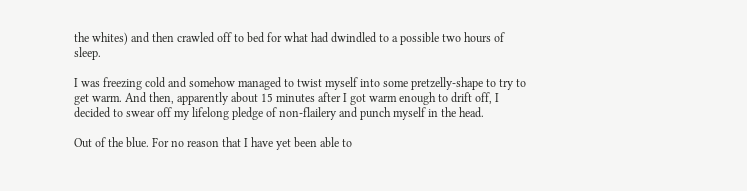the whites) and then crawled off to bed for what had dwindled to a possible two hours of sleep.

I was freezing cold and somehow managed to twist myself into some pretzelly-shape to try to get warm. And then, apparently about 15 minutes after I got warm enough to drift off, I decided to swear off my lifelong pledge of non-flailery and punch myself in the head.

Out of the blue. For no reason that I have yet been able to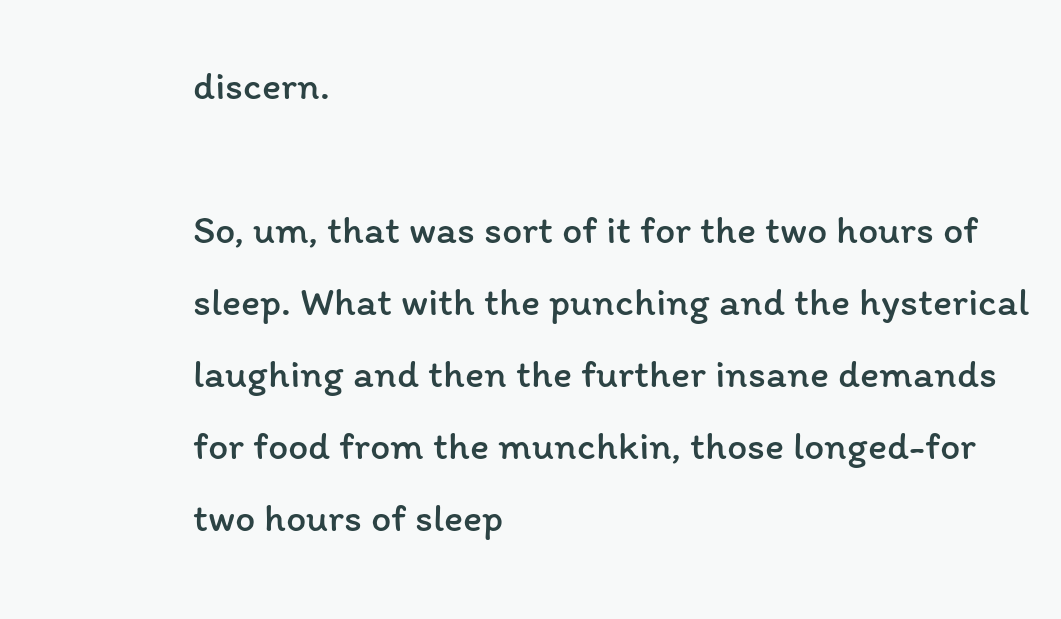discern.

So, um, that was sort of it for the two hours of sleep. What with the punching and the hysterical laughing and then the further insane demands for food from the munchkin, those longed-for two hours of sleep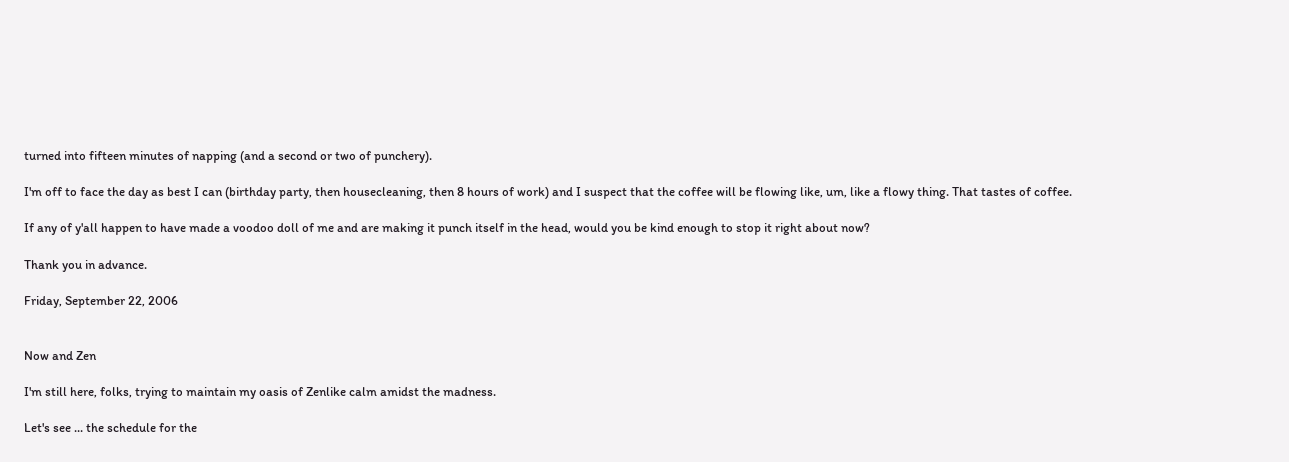turned into fifteen minutes of napping (and a second or two of punchery).

I'm off to face the day as best I can (birthday party, then housecleaning, then 8 hours of work) and I suspect that the coffee will be flowing like, um, like a flowy thing. That tastes of coffee.

If any of y'all happen to have made a voodoo doll of me and are making it punch itself in the head, would you be kind enough to stop it right about now?

Thank you in advance.

Friday, September 22, 2006


Now and Zen

I'm still here, folks, trying to maintain my oasis of Zenlike calm amidst the madness.

Let's see ... the schedule for the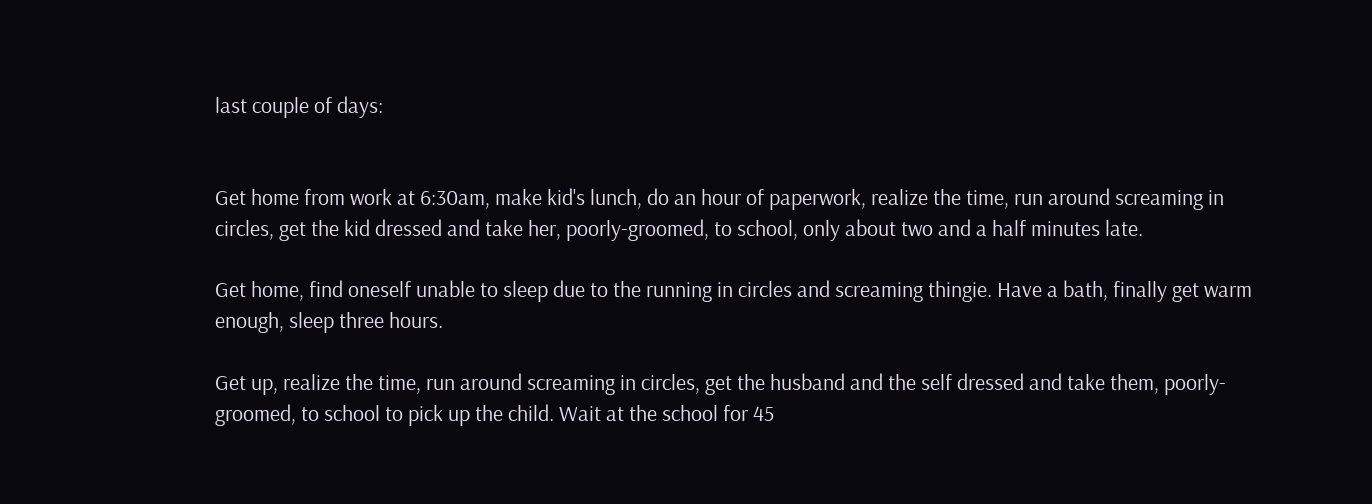last couple of days:


Get home from work at 6:30am, make kid's lunch, do an hour of paperwork, realize the time, run around screaming in circles, get the kid dressed and take her, poorly-groomed, to school, only about two and a half minutes late.

Get home, find oneself unable to sleep due to the running in circles and screaming thingie. Have a bath, finally get warm enough, sleep three hours.

Get up, realize the time, run around screaming in circles, get the husband and the self dressed and take them, poorly-groomed, to school to pick up the child. Wait at the school for 45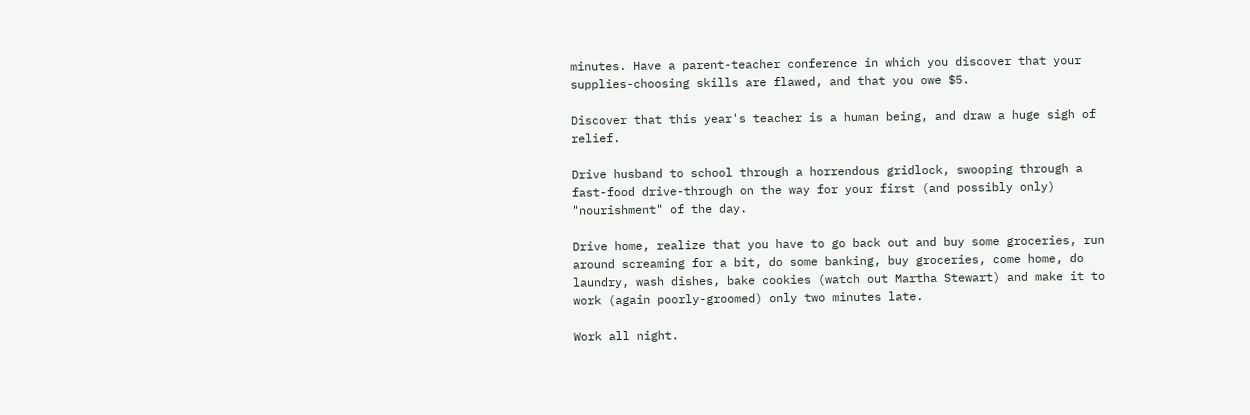minutes. Have a parent-teacher conference in which you discover that your supplies-choosing skills are flawed, and that you owe $5.

Discover that this year's teacher is a human being, and draw a huge sigh of relief.

Drive husband to school through a horrendous gridlock, swooping through a fast-food drive-through on the way for your first (and possibly only) "nourishment" of the day.

Drive home, realize that you have to go back out and buy some groceries, run around screaming for a bit, do some banking, buy groceries, come home, do laundry, wash dishes, bake cookies (watch out Martha Stewart) and make it to work (again poorly-groomed) only two minutes late.

Work all night.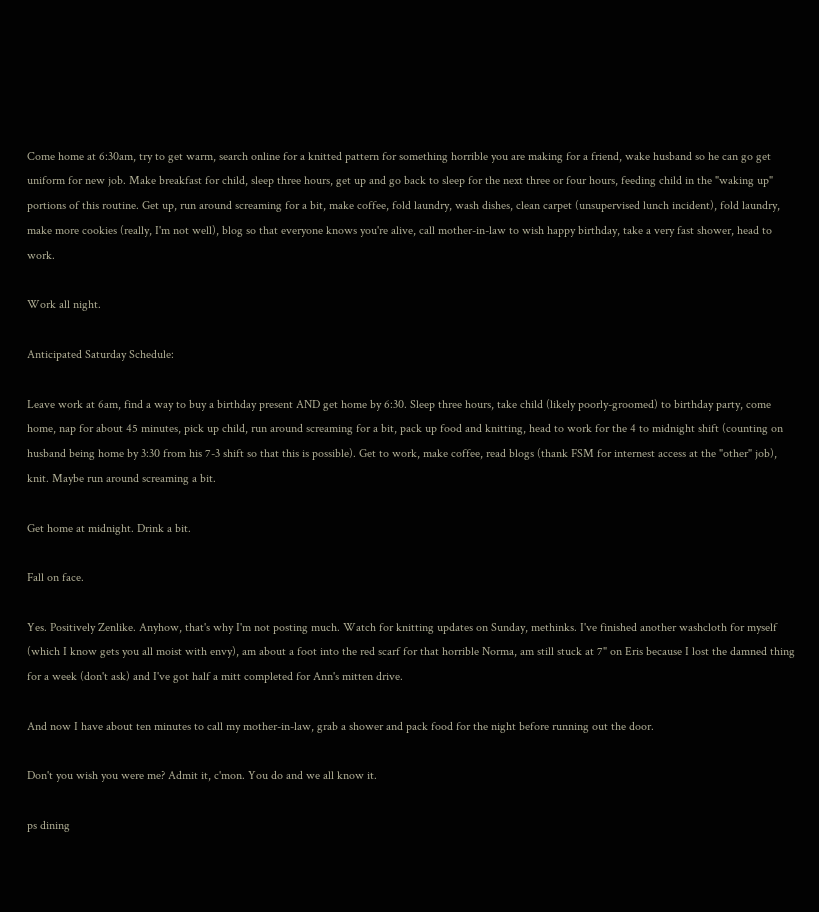Come home at 6:30am, try to get warm, search online for a knitted pattern for something horrible you are making for a friend, wake husband so he can go get uniform for new job. Make breakfast for child, sleep three hours, get up and go back to sleep for the next three or four hours, feeding child in the "waking up" portions of this routine. Get up, run around screaming for a bit, make coffee, fold laundry, wash dishes, clean carpet (unsupervised lunch incident), fold laundry, make more cookies (really, I'm not well), blog so that everyone knows you're alive, call mother-in-law to wish happy birthday, take a very fast shower, head to work.

Work all night.

Anticipated Saturday Schedule:

Leave work at 6am, find a way to buy a birthday present AND get home by 6:30. Sleep three hours, take child (likely poorly-groomed) to birthday party, come home, nap for about 45 minutes, pick up child, run around screaming for a bit, pack up food and knitting, head to work for the 4 to midnight shift (counting on husband being home by 3:30 from his 7-3 shift so that this is possible). Get to work, make coffee, read blogs (thank FSM for internest access at the "other" job), knit. Maybe run around screaming a bit.

Get home at midnight. Drink a bit.

Fall on face.

Yes. Positively Zenlike. Anyhow, that's why I'm not posting much. Watch for knitting updates on Sunday, methinks. I've finished another washcloth for myself (which I know gets you all moist with envy), am about a foot into the red scarf for that horrible Norma, am still stuck at 7" on Eris because I lost the damned thing for a week (don't ask) and I've got half a mitt completed for Ann's mitten drive.

And now I have about ten minutes to call my mother-in-law, grab a shower and pack food for the night before running out the door.

Don't you wish you were me? Admit it, c'mon. You do and we all know it.

ps dining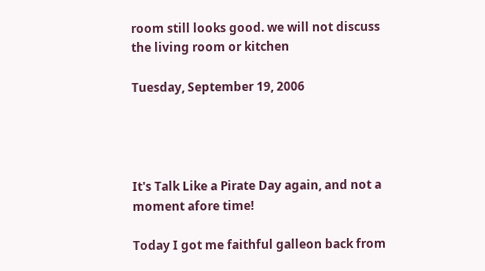room still looks good. we will not discuss the living room or kitchen

Tuesday, September 19, 2006




It's Talk Like a Pirate Day again, and not a moment afore time!

Today I got me faithful galleon back from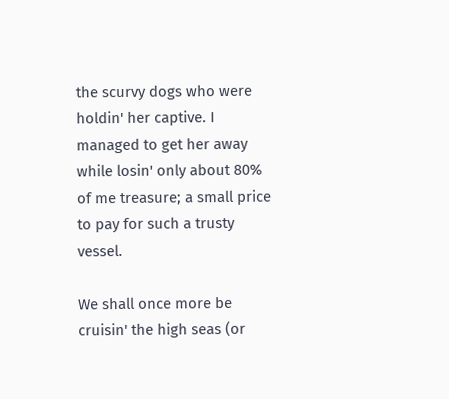the scurvy dogs who were holdin' her captive. I managed to get her away while losin' only about 80% of me treasure; a small price to pay for such a trusty vessel.

We shall once more be cruisin' the high seas (or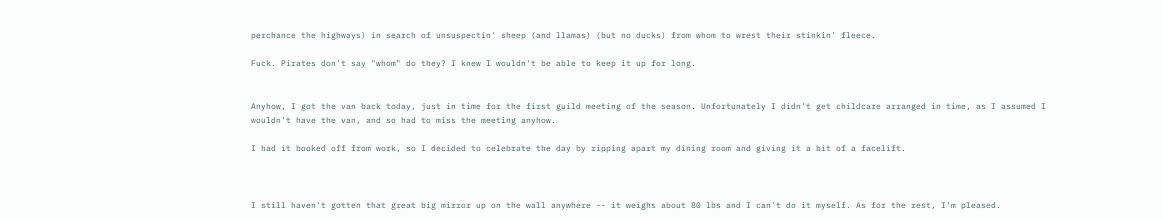perchance the highways) in search of unsuspectin' sheep (and llamas) (but no ducks) from whom to wrest their stinkin' fleece.

Fuck. Pirates don't say "whom" do they? I knew I wouldn't be able to keep it up for long.


Anyhow, I got the van back today, just in time for the first guild meeting of the season. Unfortunately I didn't get childcare arranged in time, as I assumed I wouldn't have the van, and so had to miss the meeting anyhow.

I had it booked off from work, so I decided to celebrate the day by ripping apart my dining room and giving it a bit of a facelift.



I still haven't gotten that great big mirror up on the wall anywhere -- it weighs about 80 lbs and I can't do it myself. As for the rest, I'm pleased.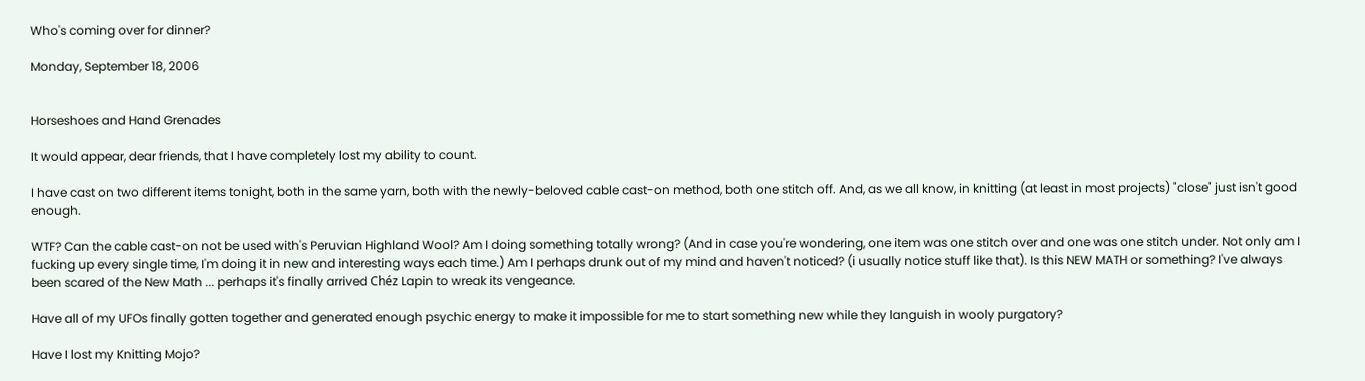Who's coming over for dinner?

Monday, September 18, 2006


Horseshoes and Hand Grenades

It would appear, dear friends, that I have completely lost my ability to count.

I have cast on two different items tonight, both in the same yarn, both with the newly-beloved cable cast-on method, both one stitch off. And, as we all know, in knitting (at least in most projects) "close" just isn't good enough.

WTF? Can the cable cast-on not be used with's Peruvian Highland Wool? Am I doing something totally wrong? (And in case you're wondering, one item was one stitch over and one was one stitch under. Not only am I fucking up every single time, I'm doing it in new and interesting ways each time.) Am I perhaps drunk out of my mind and haven't noticed? (i usually notice stuff like that). Is this NEW MATH or something? I've always been scared of the New Math ... perhaps it's finally arrived Chéz Lapin to wreak its vengeance.

Have all of my UFOs finally gotten together and generated enough psychic energy to make it impossible for me to start something new while they languish in wooly purgatory?

Have I lost my Knitting Mojo?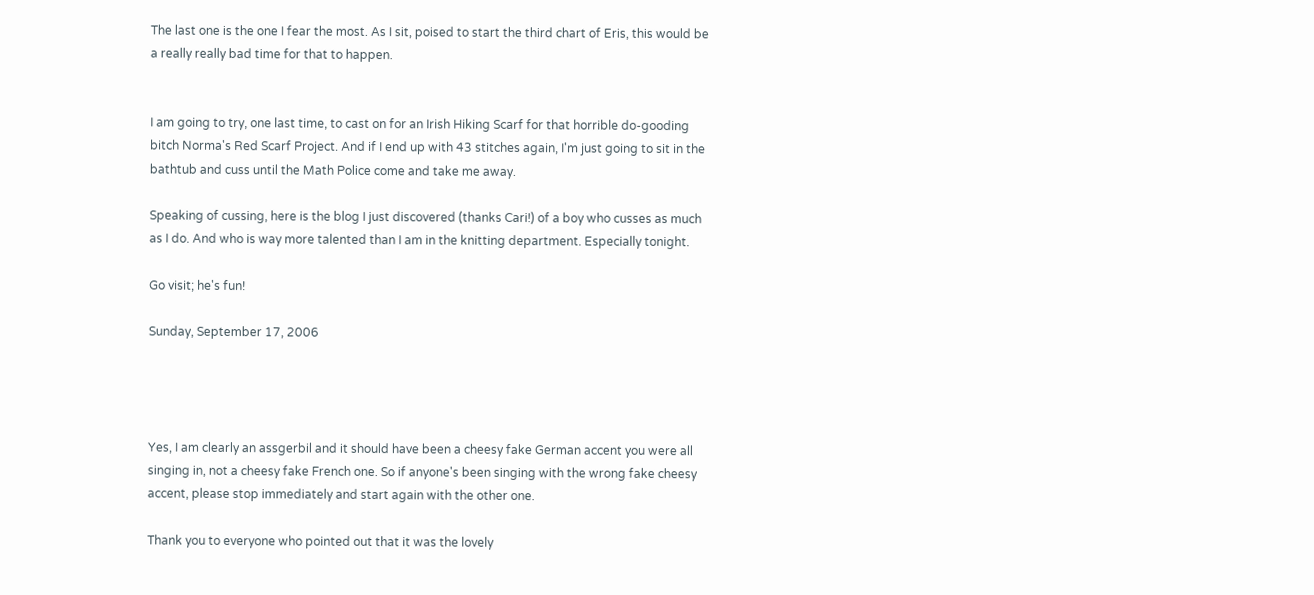The last one is the one I fear the most. As I sit, poised to start the third chart of Eris, this would be a really really bad time for that to happen.


I am going to try, one last time, to cast on for an Irish Hiking Scarf for that horrible do-gooding bitch Norma's Red Scarf Project. And if I end up with 43 stitches again, I'm just going to sit in the bathtub and cuss until the Math Police come and take me away.

Speaking of cussing, here is the blog I just discovered (thanks Cari!) of a boy who cusses as much as I do. And who is way more talented than I am in the knitting department. Especially tonight.

Go visit; he's fun!

Sunday, September 17, 2006




Yes, I am clearly an assgerbil and it should have been a cheesy fake German accent you were all singing in, not a cheesy fake French one. So if anyone's been singing with the wrong fake cheesy accent, please stop immediately and start again with the other one.

Thank you to everyone who pointed out that it was the lovely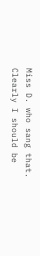Miss D. who sang that. Clearly I should be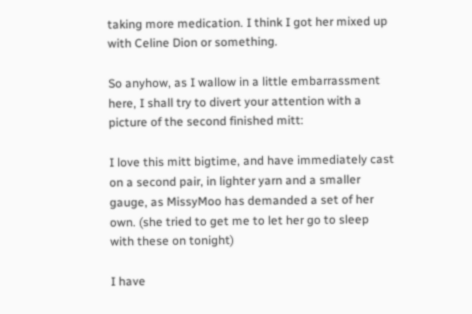taking more medication. I think I got her mixed up with Celine Dion or something.

So anyhow, as I wallow in a little embarrassment here, I shall try to divert your attention with a picture of the second finished mitt:

I love this mitt bigtime, and have immediately cast on a second pair, in lighter yarn and a smaller gauge, as MissyMoo has demanded a set of her own. (she tried to get me to let her go to sleep with these on tonight)

I have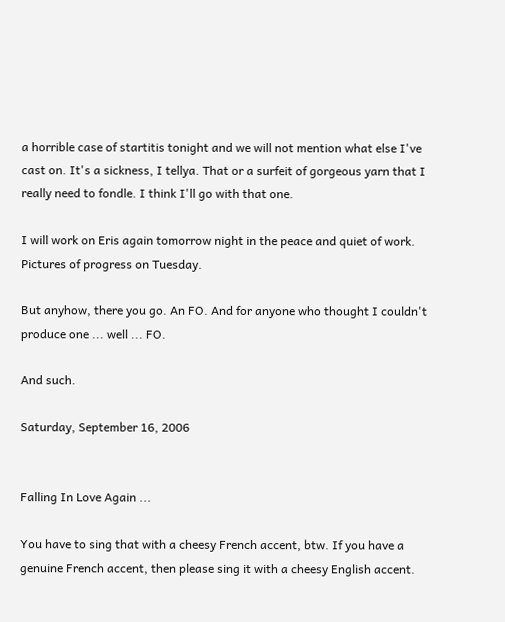a horrible case of startitis tonight and we will not mention what else I've cast on. It's a sickness, I tellya. That or a surfeit of gorgeous yarn that I really need to fondle. I think I'll go with that one.

I will work on Eris again tomorrow night in the peace and quiet of work. Pictures of progress on Tuesday.

But anyhow, there you go. An FO. And for anyone who thought I couldn't produce one ... well ... FO.

And such.

Saturday, September 16, 2006


Falling In Love Again ...

You have to sing that with a cheesy French accent, btw. If you have a genuine French accent, then please sing it with a cheesy English accent.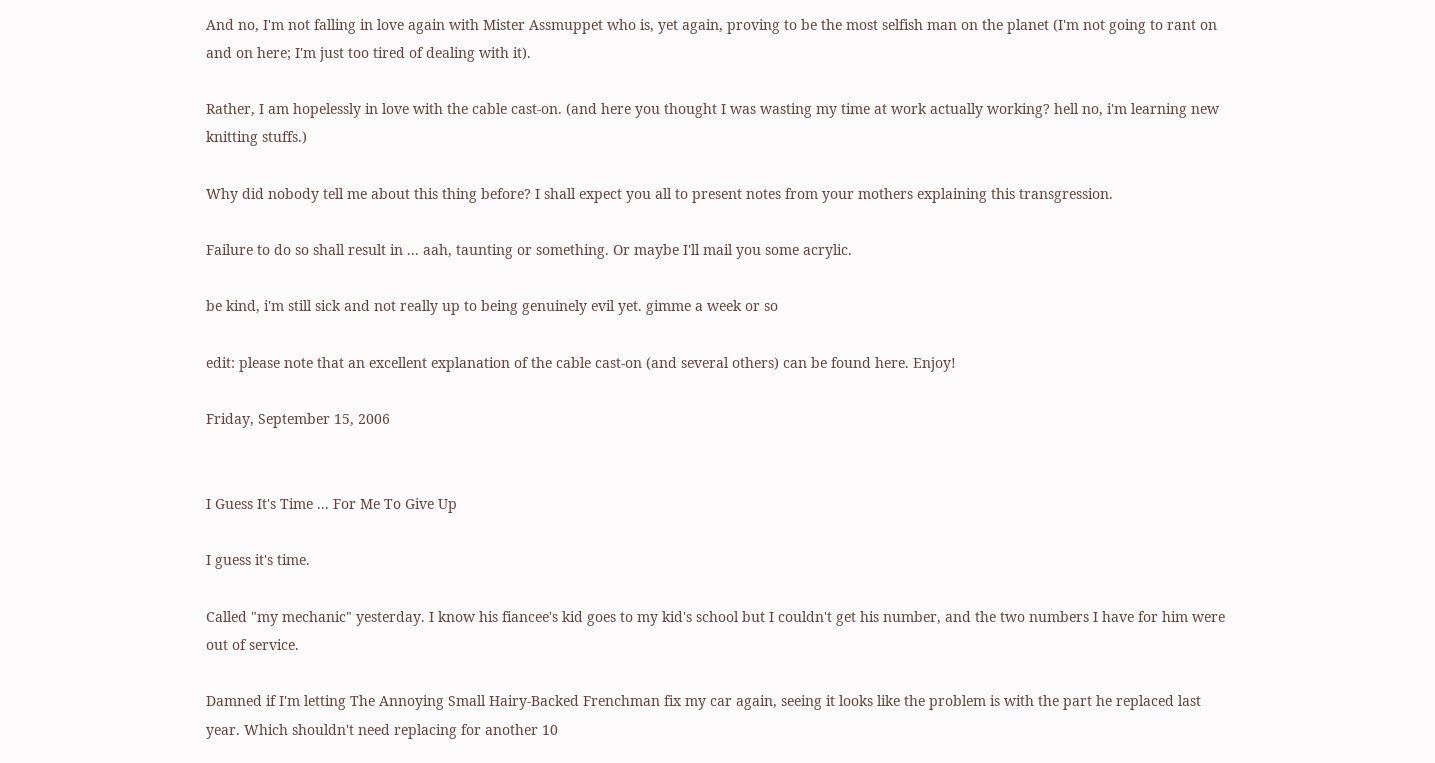And no, I'm not falling in love again with Mister Assmuppet who is, yet again, proving to be the most selfish man on the planet (I'm not going to rant on and on here; I'm just too tired of dealing with it).

Rather, I am hopelessly in love with the cable cast-on. (and here you thought I was wasting my time at work actually working? hell no, i'm learning new knitting stuffs.)

Why did nobody tell me about this thing before? I shall expect you all to present notes from your mothers explaining this transgression.

Failure to do so shall result in ... aah, taunting or something. Or maybe I'll mail you some acrylic.

be kind, i'm still sick and not really up to being genuinely evil yet. gimme a week or so

edit: please note that an excellent explanation of the cable cast-on (and several others) can be found here. Enjoy!

Friday, September 15, 2006


I Guess It's Time ... For Me To Give Up

I guess it's time.

Called "my mechanic" yesterday. I know his fiancee's kid goes to my kid's school but I couldn't get his number, and the two numbers I have for him were out of service.

Damned if I'm letting The Annoying Small Hairy-Backed Frenchman fix my car again, seeing it looks like the problem is with the part he replaced last year. Which shouldn't need replacing for another 10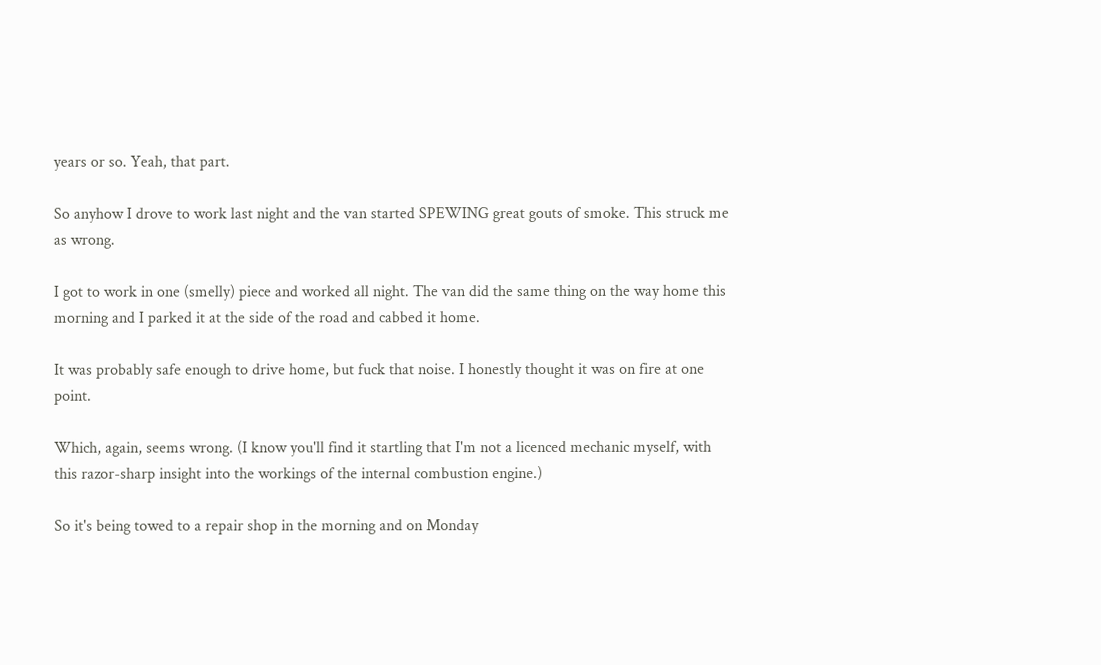years or so. Yeah, that part.

So anyhow I drove to work last night and the van started SPEWING great gouts of smoke. This struck me as wrong.

I got to work in one (smelly) piece and worked all night. The van did the same thing on the way home this morning and I parked it at the side of the road and cabbed it home.

It was probably safe enough to drive home, but fuck that noise. I honestly thought it was on fire at one point.

Which, again, seems wrong. (I know you'll find it startling that I'm not a licenced mechanic myself, with this razor-sharp insight into the workings of the internal combustion engine.)

So it's being towed to a repair shop in the morning and on Monday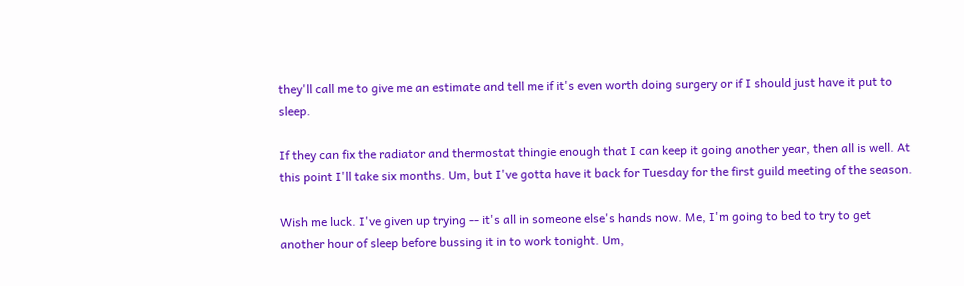they'll call me to give me an estimate and tell me if it's even worth doing surgery or if I should just have it put to sleep.

If they can fix the radiator and thermostat thingie enough that I can keep it going another year, then all is well. At this point I'll take six months. Um, but I've gotta have it back for Tuesday for the first guild meeting of the season.

Wish me luck. I've given up trying -- it's all in someone else's hands now. Me, I'm going to bed to try to get another hour of sleep before bussing it in to work tonight. Um,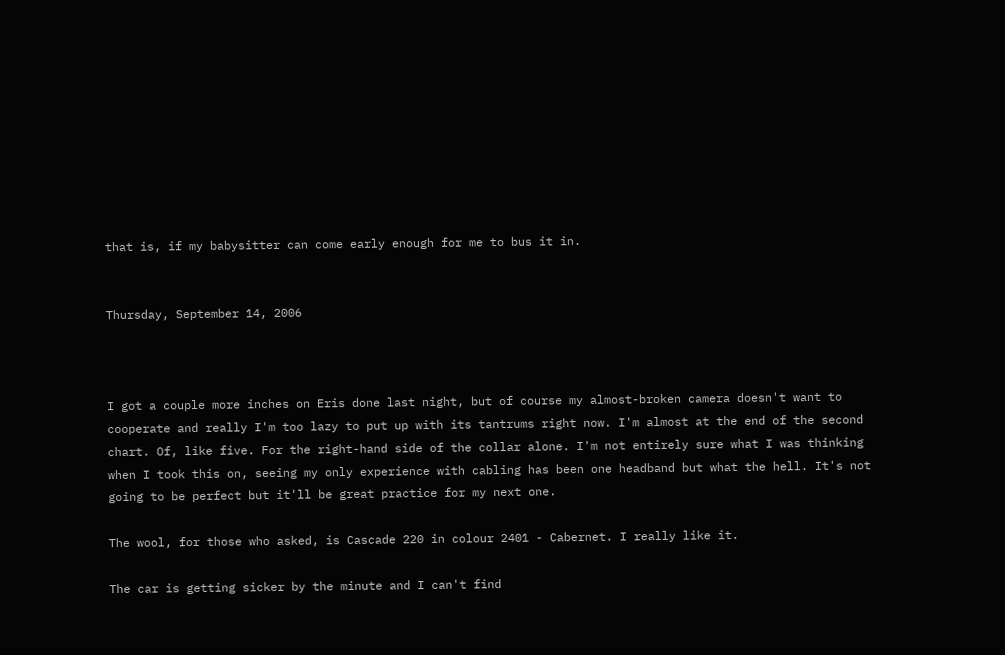that is, if my babysitter can come early enough for me to bus it in.


Thursday, September 14, 2006



I got a couple more inches on Eris done last night, but of course my almost-broken camera doesn't want to cooperate and really I'm too lazy to put up with its tantrums right now. I'm almost at the end of the second chart. Of, like five. For the right-hand side of the collar alone. I'm not entirely sure what I was thinking when I took this on, seeing my only experience with cabling has been one headband but what the hell. It's not going to be perfect but it'll be great practice for my next one.

The wool, for those who asked, is Cascade 220 in colour 2401 - Cabernet. I really like it.

The car is getting sicker by the minute and I can't find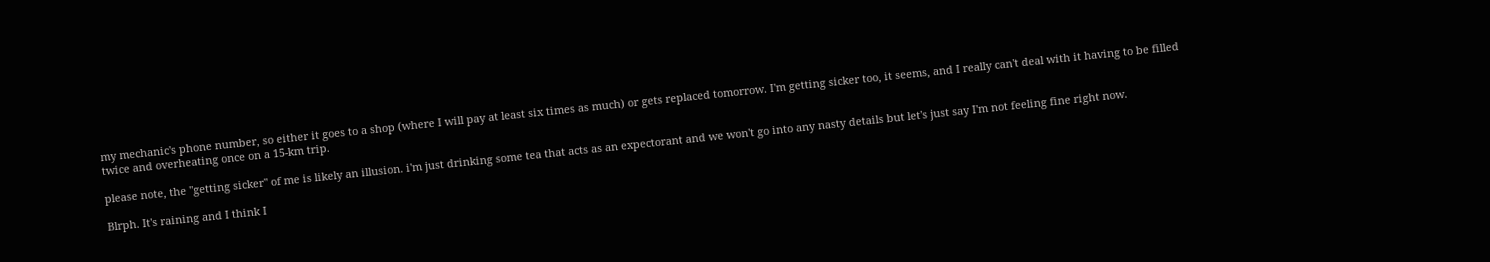my mechanic's phone number, so either it goes to a shop (where I will pay at least six times as much) or gets replaced tomorrow. I'm getting sicker too, it seems, and I really can't deal with it having to be filled twice and overheating once on a 15-km trip.

please note, the "getting sicker" of me is likely an illusion. i'm just drinking some tea that acts as an expectorant and we won't go into any nasty details but let's just say I'm not feeling fine right now.

Blrph. It's raining and I think I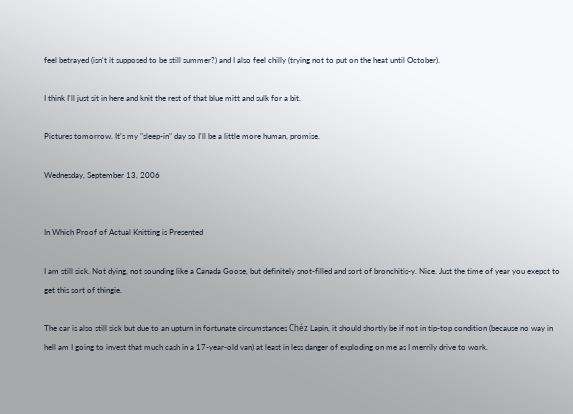feel betrayed (isn't it supposed to be still summer?) and I also feel chilly (trying not to put on the heat until October).

I think I'll just sit in here and knit the rest of that blue mitt and sulk for a bit.

Pictures tomorrow. It's my "sleep-in" day so I'll be a little more human, promise.

Wednesday, September 13, 2006


In Which Proof of Actual Knitting is Presented

I am still sick. Not dying, not sounding like a Canada Goose, but definitely snot-filled and sort of bronchitis-y. Nice. Just the time of year you exepct to get this sort of thingie.

The car is also still sick but due to an upturn in fortunate circumstances Chéz Lapin, it should shortly be if not in tip-top condition (because no way in hell am I going to invest that much cash in a 17-year-old van) at least in less danger of exploding on me as I merrily drive to work.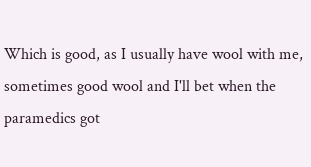Which is good, as I usually have wool with me, sometimes good wool and I'll bet when the paramedics got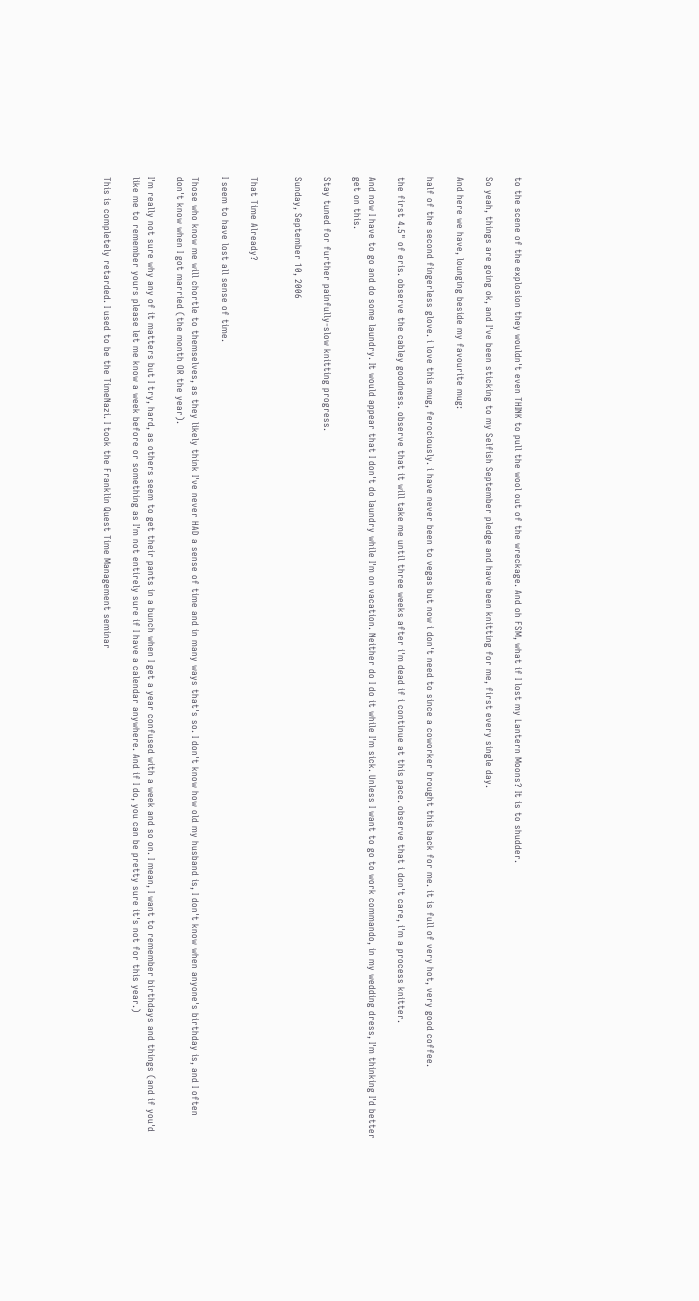to the scene of the explosion they wouldn't even THINK to pull the wool out of the wreckage. And oh FSM, what if I lost my Lantern Moons? It is to shudder.

So yeah, things are going ok, and I've been sticking to my Selfish September pledge and have been knitting for me, first every single day.

And here we have, lounging beside my favourite mug:

half of the second fingerless glove. i love this mug, ferociously. i have never been to vegas but now i don't need to since a coworker brought this back for me. it is full of very hot, very good coffee.

the first 4.5" of eris. observe the cabley goodness. observe that it will take me until three weeks after i'm dead if i continue at this pace. observe that i don't care, i'm a process knitter.

And now I have to go and do some laundry. It would appear that I don't do laundry while I'm on vacation. Neither do I do it while I'm sick. Unless I want to go to work commando, in my wedding dress, I'm thinking I'd better get on this.

Stay tuned for further painfully-slow knitting progress.

Sunday, September 10, 2006


That Time Already?

I seem to have lost all sense of time.

Those who know me will chortle to themselves, as they likely think I've never HAD a sense of time and in many ways that's so. I don't know how old my husband is, I don't know when anyone's birthday is, and I often don't know when I got married (the month OR the year).

I'm really not sure why any of it matters but I try, hard, as others seem to get their pants in a bunch when I get a year confused with a week and so on. I mean, I want to remember birthdays and things (and if you'd like me to remember yours please let me know a week before or something as I'm not entirely sure if I have a calendar anywhere. And if I do, you can be pretty sure it's not for this year.)

This is completely retarded. I used to be the TimeNazi. I took the Franklin Quest Time Management seminar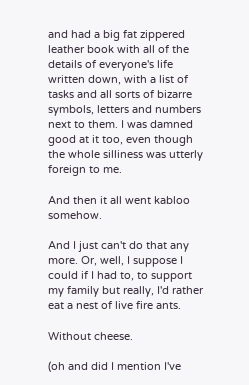and had a big fat zippered leather book with all of the details of everyone's life written down, with a list of tasks and all sorts of bizarre symbols, letters and numbers next to them. I was damned good at it too, even though the whole silliness was utterly foreign to me.

And then it all went kabloo somehow.

And I just can't do that any more. Or, well, I suppose I could if I had to, to support my family but really, I'd rather eat a nest of live fire ants.

Without cheese.

(oh and did I mention I've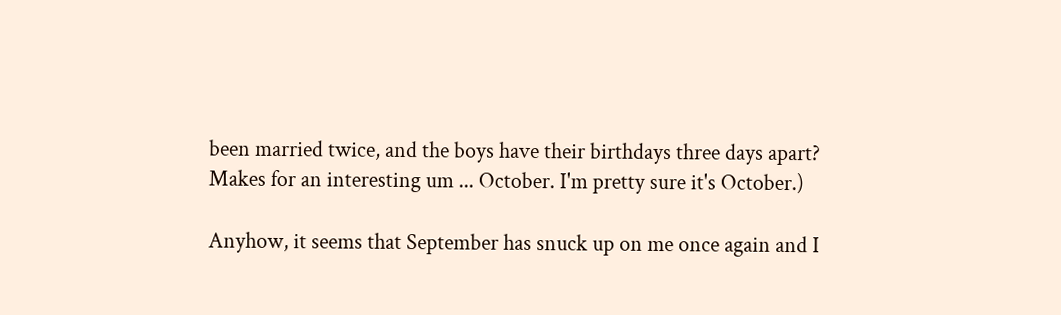been married twice, and the boys have their birthdays three days apart? Makes for an interesting um ... October. I'm pretty sure it's October.)

Anyhow, it seems that September has snuck up on me once again and I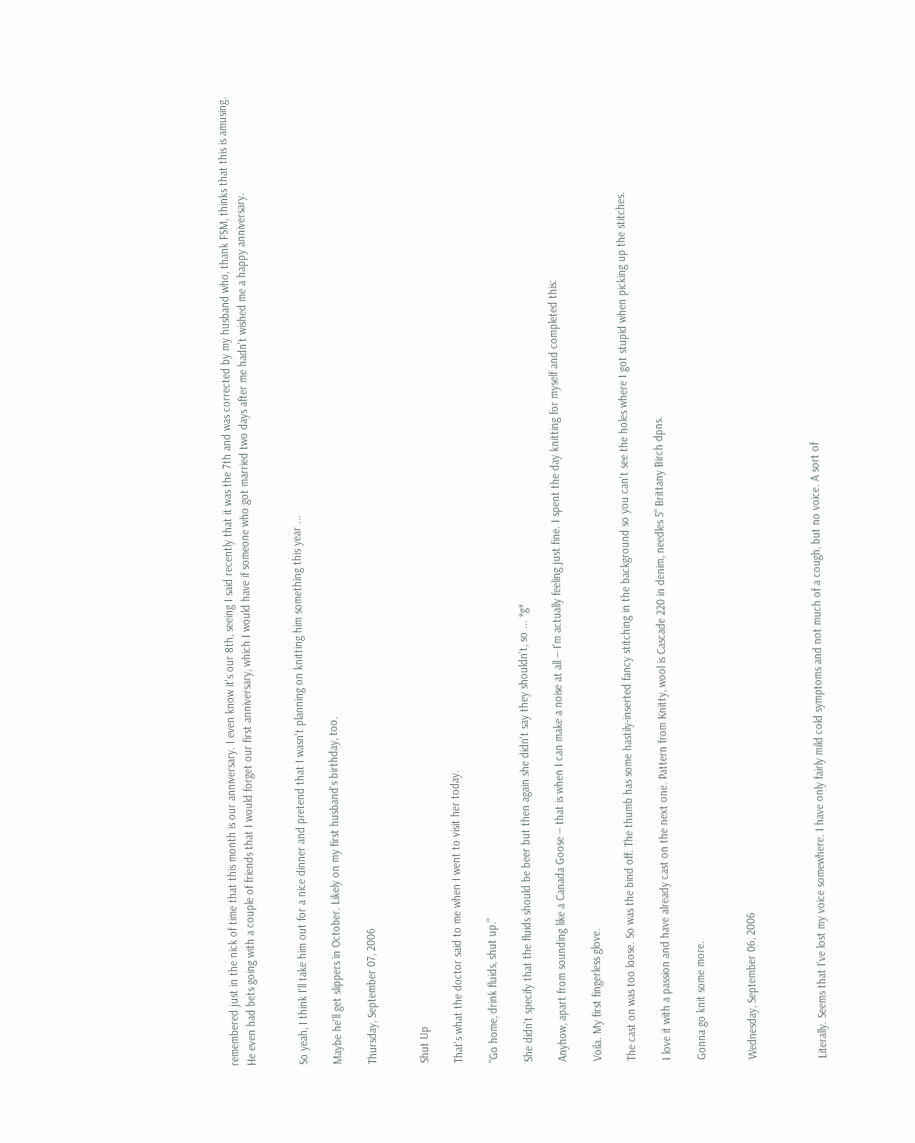remembered just in the nick of time that this month is our anniversary. I even know it's our 8th, seeing I said recently that it was the 7th and was corrected by my husband who, thank FSM, thinks that this is amusing. He even had bets going with a couple of friends that I would forget our first anniversary, which I would have if someone who got married two days after me hadn't wished me a happy anniversary.


So yeah, I think I'll take him out for a nice dinner and pretend that I wasn't planning on knitting him something this year ...

Maybe he'll get slippers in October. Likely on my first husband's birthday, too.

Thursday, September 07, 2006


Shut Up

That's what the doctor said to me when I went to visit her today.

"Go home, drink fluids, shut up."

She didn't specify that the fluids should be beer but then again she didn't say they shouldn't, so ... *g*

Anyhow, apart from sounding like a Canada Goose -- that is when I can make a noise at all -- I'm actually feeling just fine. I spent the day knitting for myself and completed this:

Voila. My first fingerless glove.

The cast on was too loose. So was the bind off. The thumb has some hastily-inserted fancy stitching in the background so you can't see the holes where I got stupid when picking up the stitches.

I love it with a passion and have already cast on the next one. Pattern from Knitty, wool is Cascade 220 in denim, needles 5" Brittany Birch dpns.

Gonna go knit some more.


Wednesday, September 06, 2006



Literally. Seems that I've lost my voice somewhere. I have only fairly mild cold symptoms and not much of a cough, but no voice. A sort of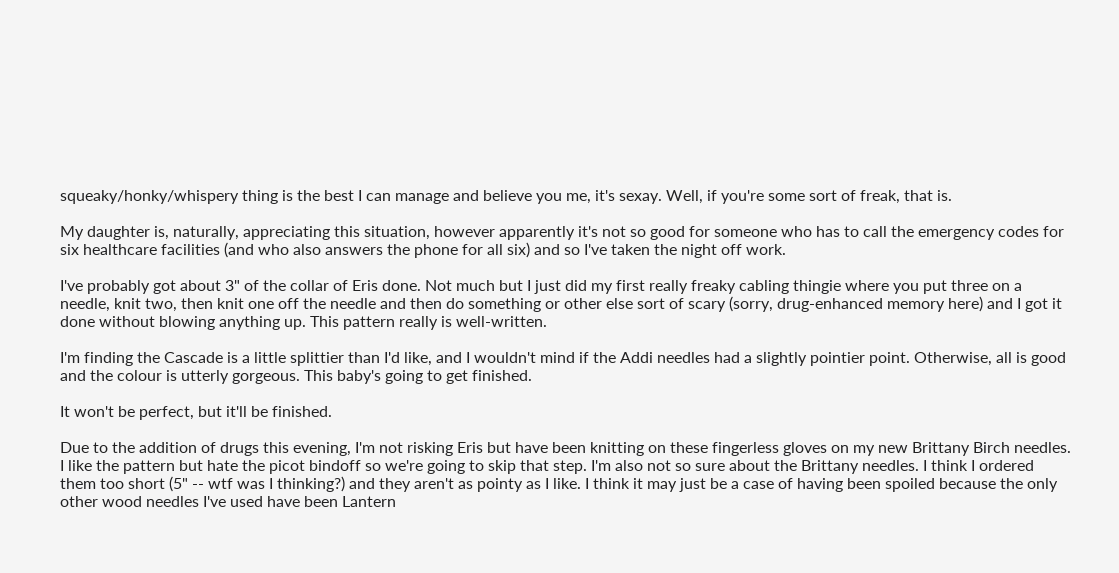squeaky/honky/whispery thing is the best I can manage and believe you me, it's sexay. Well, if you're some sort of freak, that is.

My daughter is, naturally, appreciating this situation, however apparently it's not so good for someone who has to call the emergency codes for six healthcare facilities (and who also answers the phone for all six) and so I've taken the night off work.

I've probably got about 3" of the collar of Eris done. Not much but I just did my first really freaky cabling thingie where you put three on a needle, knit two, then knit one off the needle and then do something or other else sort of scary (sorry, drug-enhanced memory here) and I got it done without blowing anything up. This pattern really is well-written.

I'm finding the Cascade is a little splittier than I'd like, and I wouldn't mind if the Addi needles had a slightly pointier point. Otherwise, all is good and the colour is utterly gorgeous. This baby's going to get finished.

It won't be perfect, but it'll be finished.

Due to the addition of drugs this evening, I'm not risking Eris but have been knitting on these fingerless gloves on my new Brittany Birch needles. I like the pattern but hate the picot bindoff so we're going to skip that step. I'm also not so sure about the Brittany needles. I think I ordered them too short (5" -- wtf was I thinking?) and they aren't as pointy as I like. I think it may just be a case of having been spoiled because the only other wood needles I've used have been Lantern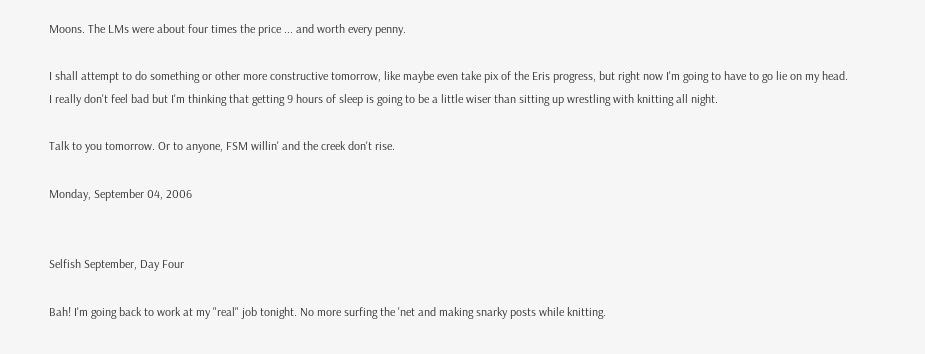Moons. The LMs were about four times the price ... and worth every penny.

I shall attempt to do something or other more constructive tomorrow, like maybe even take pix of the Eris progress, but right now I'm going to have to go lie on my head. I really don't feel bad but I'm thinking that getting 9 hours of sleep is going to be a little wiser than sitting up wrestling with knitting all night.

Talk to you tomorrow. Or to anyone, FSM willin' and the creek don't rise.

Monday, September 04, 2006


Selfish September, Day Four

Bah! I'm going back to work at my "real" job tonight. No more surfing the 'net and making snarky posts while knitting.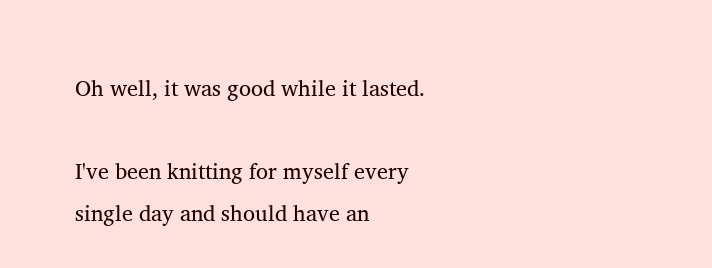Oh well, it was good while it lasted.

I've been knitting for myself every single day and should have an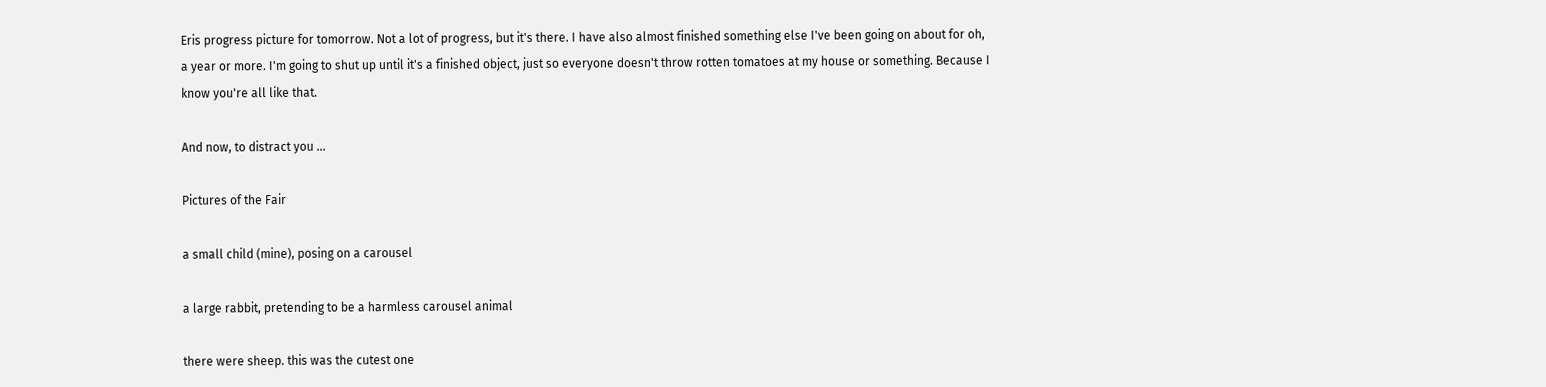Eris progress picture for tomorrow. Not a lot of progress, but it's there. I have also almost finished something else I've been going on about for oh, a year or more. I'm going to shut up until it's a finished object, just so everyone doesn't throw rotten tomatoes at my house or something. Because I know you're all like that.

And now, to distract you ...

Pictures of the Fair

a small child (mine), posing on a carousel

a large rabbit, pretending to be a harmless carousel animal

there were sheep. this was the cutest one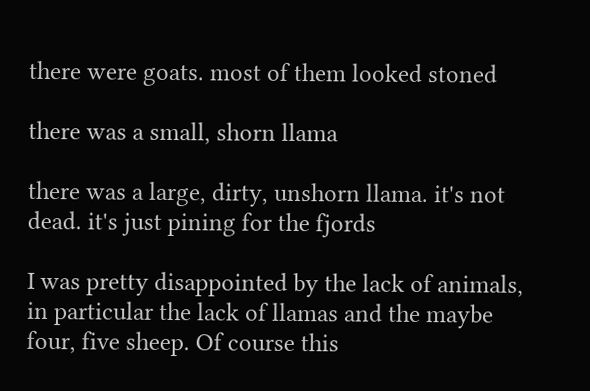there were goats. most of them looked stoned

there was a small, shorn llama

there was a large, dirty, unshorn llama. it's not dead. it's just pining for the fjords

I was pretty disappointed by the lack of animals, in particular the lack of llamas and the maybe four, five sheep. Of course this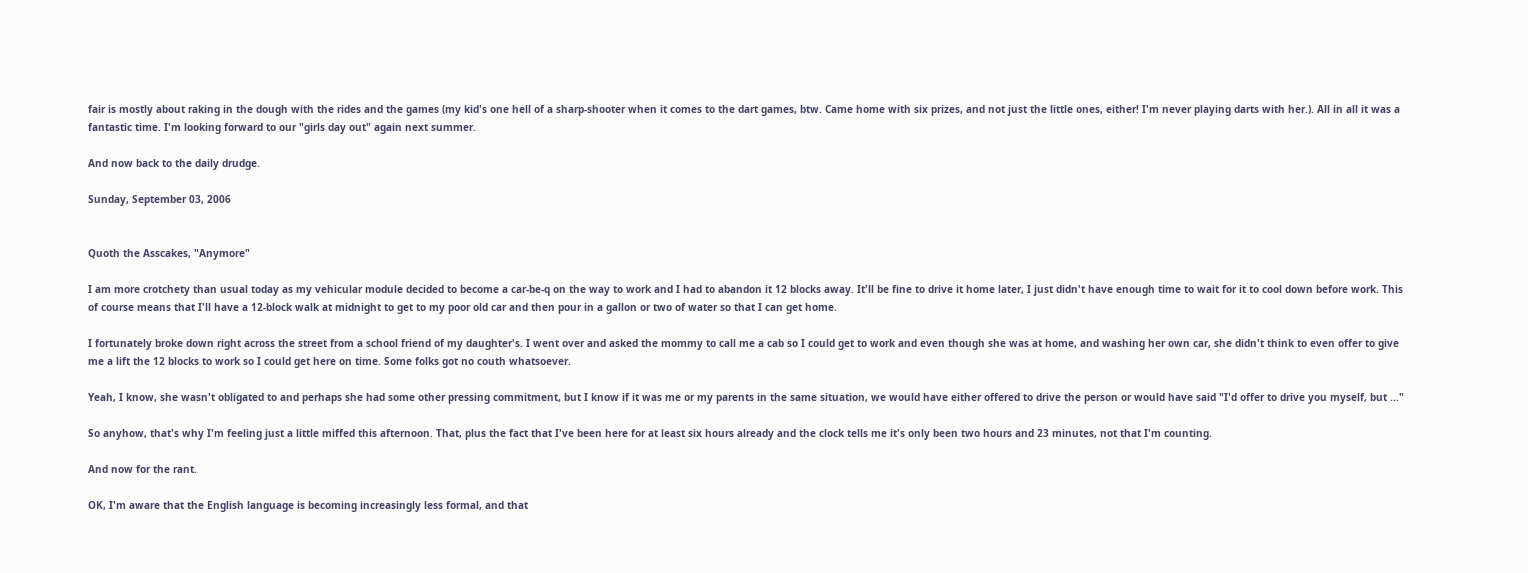fair is mostly about raking in the dough with the rides and the games (my kid's one hell of a sharp-shooter when it comes to the dart games, btw. Came home with six prizes, and not just the little ones, either! I'm never playing darts with her.). All in all it was a fantastic time. I'm looking forward to our "girls day out" again next summer.

And now back to the daily drudge.

Sunday, September 03, 2006


Quoth the Asscakes, "Anymore"

I am more crotchety than usual today as my vehicular module decided to become a car-be-q on the way to work and I had to abandon it 12 blocks away. It'll be fine to drive it home later, I just didn't have enough time to wait for it to cool down before work. This of course means that I'll have a 12-block walk at midnight to get to my poor old car and then pour in a gallon or two of water so that I can get home.

I fortunately broke down right across the street from a school friend of my daughter's. I went over and asked the mommy to call me a cab so I could get to work and even though she was at home, and washing her own car, she didn't think to even offer to give me a lift the 12 blocks to work so I could get here on time. Some folks got no couth whatsoever.

Yeah, I know, she wasn't obligated to and perhaps she had some other pressing commitment, but I know if it was me or my parents in the same situation, we would have either offered to drive the person or would have said "I'd offer to drive you myself, but ..."

So anyhow, that's why I'm feeling just a little miffed this afternoon. That, plus the fact that I've been here for at least six hours already and the clock tells me it's only been two hours and 23 minutes, not that I'm counting.

And now for the rant.

OK, I'm aware that the English language is becoming increasingly less formal, and that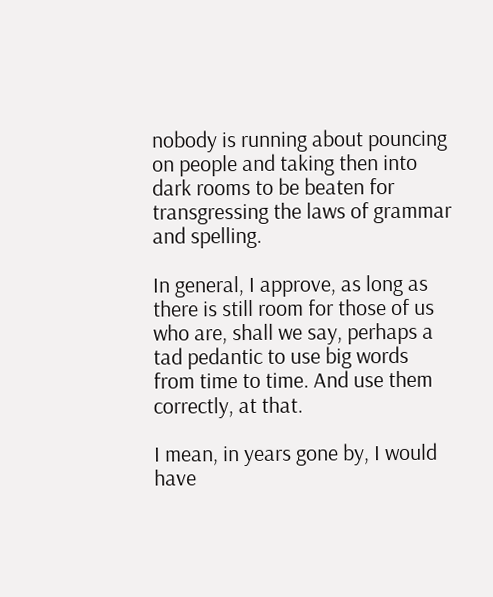nobody is running about pouncing on people and taking then into dark rooms to be beaten for transgressing the laws of grammar and spelling.

In general, I approve, as long as there is still room for those of us who are, shall we say, perhaps a tad pedantic to use big words from time to time. And use them correctly, at that.

I mean, in years gone by, I would have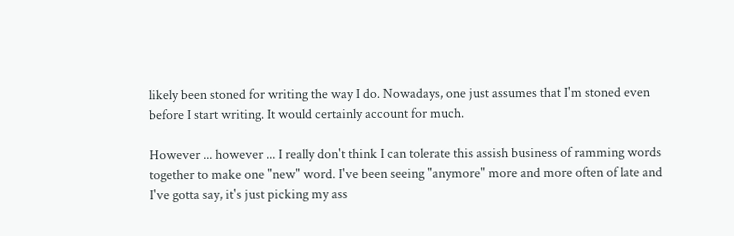likely been stoned for writing the way I do. Nowadays, one just assumes that I'm stoned even before I start writing. It would certainly account for much.

However ... however ... I really don't think I can tolerate this assish business of ramming words together to make one "new" word. I've been seeing "anymore" more and more often of late and I've gotta say, it's just picking my ass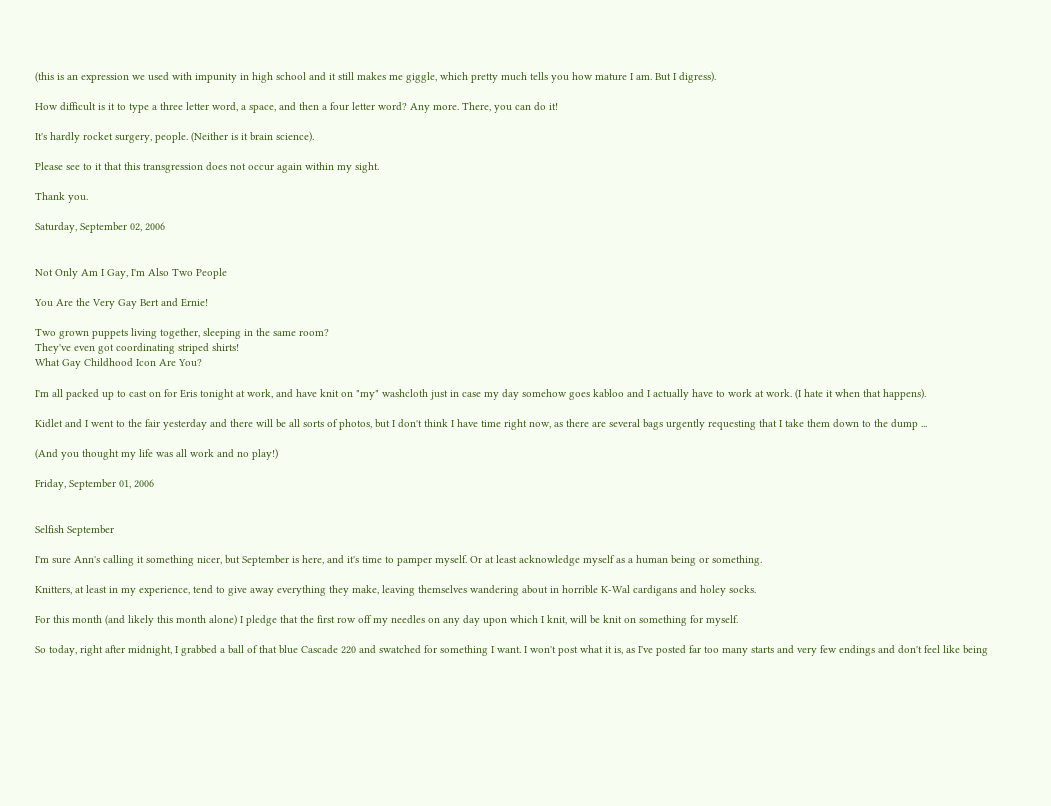(this is an expression we used with impunity in high school and it still makes me giggle, which pretty much tells you how mature I am. But I digress).

How difficult is it to type a three letter word, a space, and then a four letter word? Any more. There, you can do it!

It's hardly rocket surgery, people. (Neither is it brain science).

Please see to it that this transgression does not occur again within my sight.

Thank you.

Saturday, September 02, 2006


Not Only Am I Gay, I'm Also Two People

You Are the Very Gay Bert and Ernie!

Two grown puppets living together, sleeping in the same room?
They've even got coordinating striped shirts!
What Gay Childhood Icon Are You?

I'm all packed up to cast on for Eris tonight at work, and have knit on "my" washcloth just in case my day somehow goes kabloo and I actually have to work at work. (I hate it when that happens).

Kidlet and I went to the fair yesterday and there will be all sorts of photos, but I don't think I have time right now, as there are several bags urgently requesting that I take them down to the dump ...

(And you thought my life was all work and no play!)

Friday, September 01, 2006


Selfish September

I'm sure Ann's calling it something nicer, but September is here, and it's time to pamper myself. Or at least acknowledge myself as a human being or something.

Knitters, at least in my experience, tend to give away everything they make, leaving themselves wandering about in horrible K-Wal cardigans and holey socks.

For this month (and likely this month alone) I pledge that the first row off my needles on any day upon which I knit, will be knit on something for myself.

So today, right after midnight, I grabbed a ball of that blue Cascade 220 and swatched for something I want. I won't post what it is, as I've posted far too many starts and very few endings and don't feel like being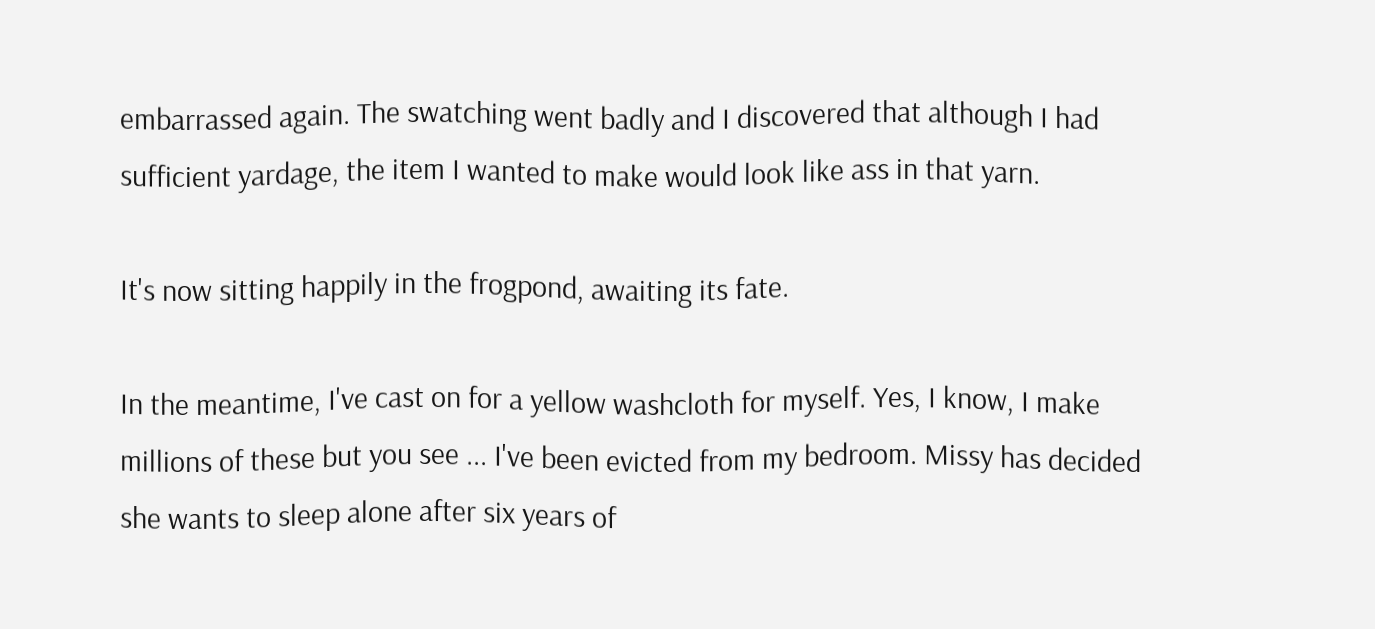embarrassed again. The swatching went badly and I discovered that although I had sufficient yardage, the item I wanted to make would look like ass in that yarn.

It's now sitting happily in the frogpond, awaiting its fate.

In the meantime, I've cast on for a yellow washcloth for myself. Yes, I know, I make millions of these but you see ... I've been evicted from my bedroom. Missy has decided she wants to sleep alone after six years of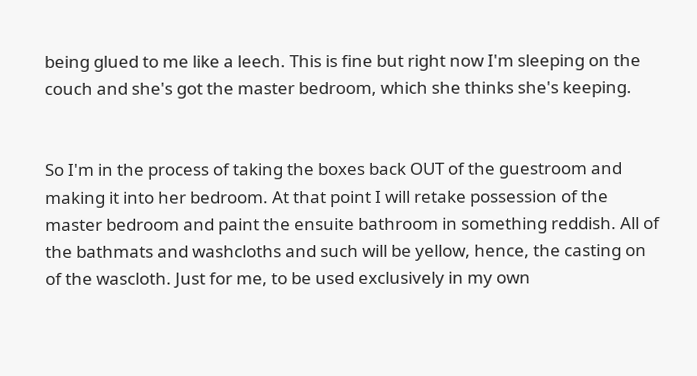being glued to me like a leech. This is fine but right now I'm sleeping on the couch and she's got the master bedroom, which she thinks she's keeping.


So I'm in the process of taking the boxes back OUT of the guestroom and making it into her bedroom. At that point I will retake possession of the master bedroom and paint the ensuite bathroom in something reddish. All of the bathmats and washcloths and such will be yellow, hence, the casting on of the wascloth. Just for me, to be used exclusively in my own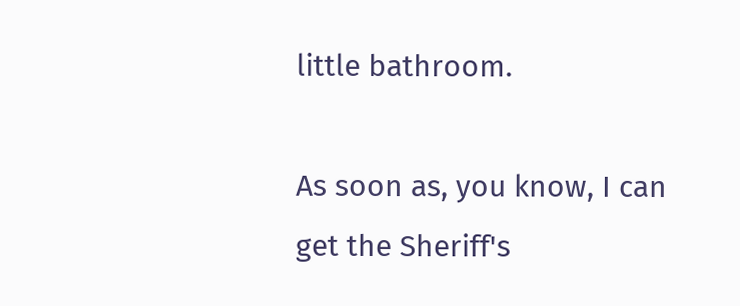little bathroom.

As soon as, you know, I can get the Sheriff's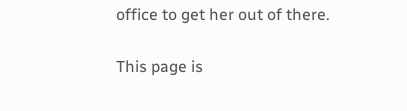office to get her out of there.

This page is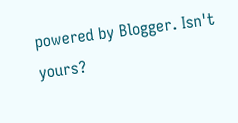powered by Blogger. Isn't yours?